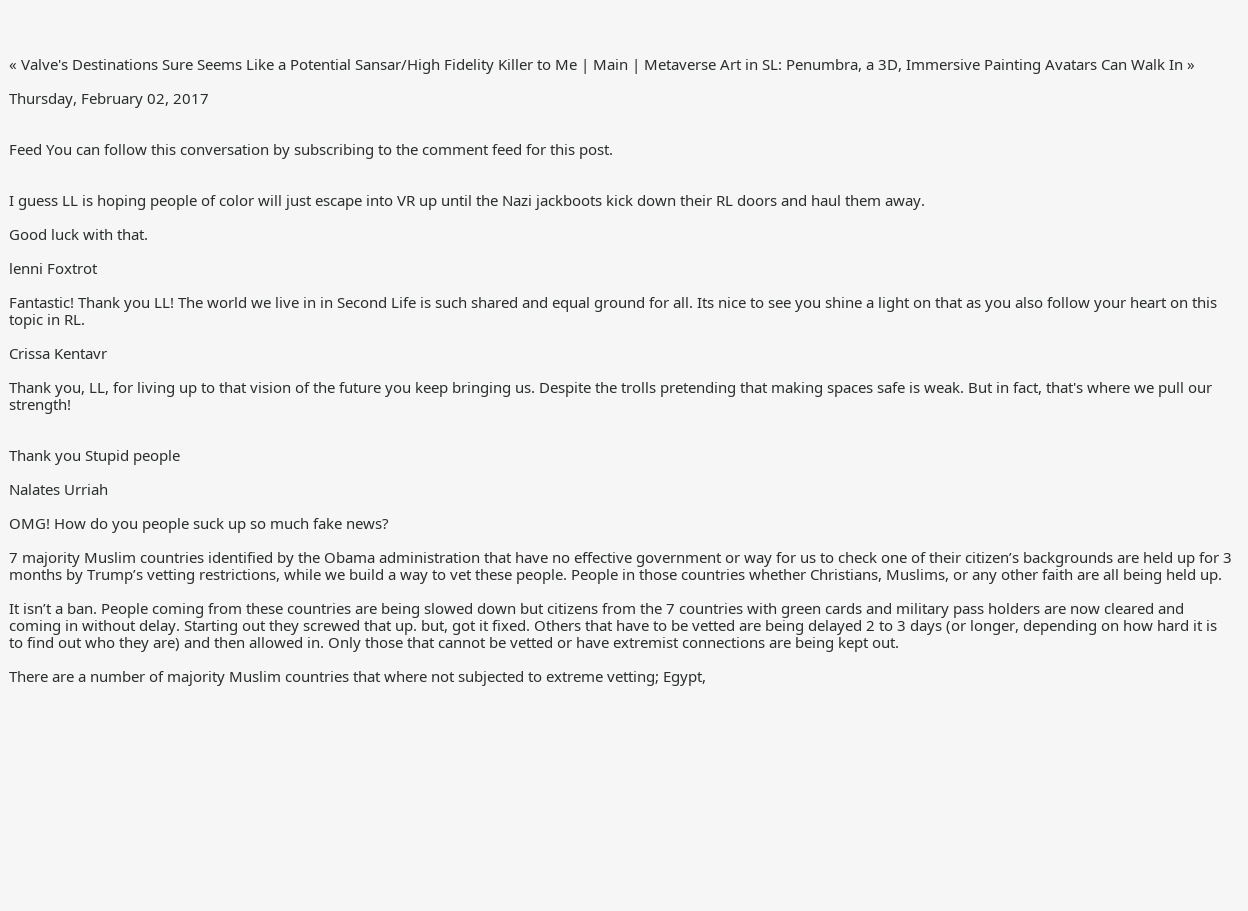« Valve's Destinations Sure Seems Like a Potential Sansar/High Fidelity Killer to Me | Main | Metaverse Art in SL: Penumbra, a 3D, Immersive Painting Avatars Can Walk In »

Thursday, February 02, 2017


Feed You can follow this conversation by subscribing to the comment feed for this post.


I guess LL is hoping people of color will just escape into VR up until the Nazi jackboots kick down their RL doors and haul them away.

Good luck with that.

lenni Foxtrot

Fantastic! Thank you LL! The world we live in in Second Life is such shared and equal ground for all. Its nice to see you shine a light on that as you also follow your heart on this topic in RL.

Crissa Kentavr

Thank you, LL, for living up to that vision of the future you keep bringing us. Despite the trolls pretending that making spaces safe is weak. But in fact, that's where we pull our strength!


Thank you Stupid people

Nalates Urriah

OMG! How do you people suck up so much fake news?

7 majority Muslim countries identified by the Obama administration that have no effective government or way for us to check one of their citizen’s backgrounds are held up for 3 months by Trump’s vetting restrictions, while we build a way to vet these people. People in those countries whether Christians, Muslims, or any other faith are all being held up.

It isn’t a ban. People coming from these countries are being slowed down but citizens from the 7 countries with green cards and military pass holders are now cleared and coming in without delay. Starting out they screwed that up. but, got it fixed. Others that have to be vetted are being delayed 2 to 3 days (or longer, depending on how hard it is to find out who they are) and then allowed in. Only those that cannot be vetted or have extremist connections are being kept out.

There are a number of majority Muslim countries that where not subjected to extreme vetting; Egypt,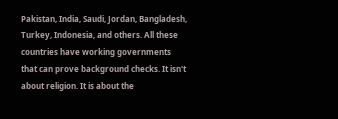Pakistan, India, Saudi, Jordan, Bangladesh, Turkey, Indonesia, and others. All these countries have working governments that can prove background checks. It isn't about religion. It is about the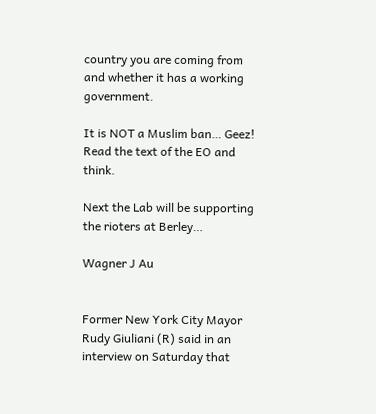country you are coming from and whether it has a working government.

It is NOT a Muslim ban… Geez! Read the text of the EO and think.

Next the Lab will be supporting the rioters at Berley…

Wagner J Au


Former New York City Mayor Rudy Giuliani (R) said in an interview on Saturday that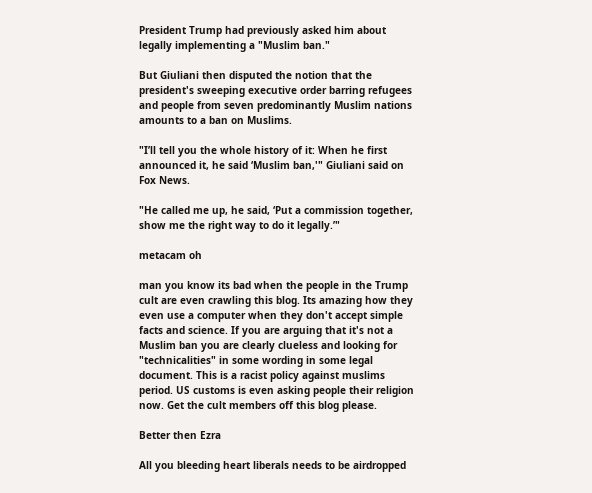President Trump had previously asked him about legally implementing a "Muslim ban."

But Giuliani then disputed the notion that the president's sweeping executive order barring refugees and people from seven predominantly Muslim nations amounts to a ban on Muslims.

"I’ll tell you the whole history of it: When he first announced it, he said ‘Muslim ban,'" Giuliani said on Fox News.

"He called me up, he said, ‘Put a commission together, show me the right way to do it legally.’"

metacam oh

man you know its bad when the people in the Trump cult are even crawling this blog. Its amazing how they even use a computer when they don't accept simple facts and science. If you are arguing that it's not a Muslim ban you are clearly clueless and looking for "technicalities" in some wording in some legal document. This is a racist policy against muslims period. US customs is even asking people their religion now. Get the cult members off this blog please.

Better then Ezra

All you bleeding heart liberals needs to be airdropped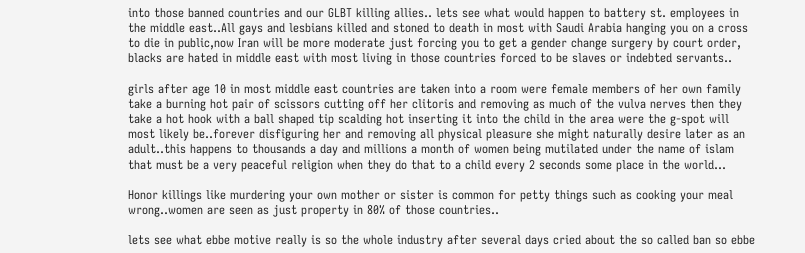into those banned countries and our GLBT killing allies.. lets see what would happen to battery st. employees in the middle east..All gays and lesbians killed and stoned to death in most with Saudi Arabia hanging you on a cross to die in public,now Iran will be more moderate just forcing you to get a gender change surgery by court order, blacks are hated in middle east with most living in those countries forced to be slaves or indebted servants..

girls after age 10 in most middle east countries are taken into a room were female members of her own family take a burning hot pair of scissors cutting off her clitoris and removing as much of the vulva nerves then they take a hot hook with a ball shaped tip scalding hot inserting it into the child in the area were the g-spot will most likely be..forever disfiguring her and removing all physical pleasure she might naturally desire later as an adult..this happens to thousands a day and millions a month of women being mutilated under the name of islam that must be a very peaceful religion when they do that to a child every 2 seconds some place in the world...

Honor killings like murdering your own mother or sister is common for petty things such as cooking your meal wrong..women are seen as just property in 80% of those countries..

lets see what ebbe motive really is so the whole industry after several days cried about the so called ban so ebbe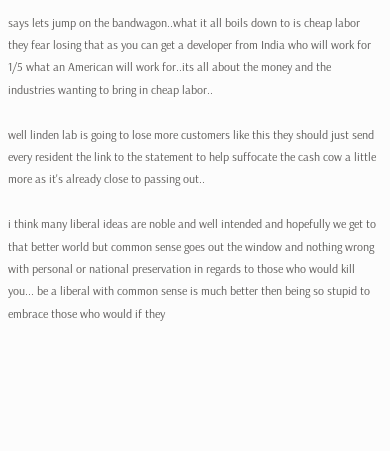says lets jump on the bandwagon..what it all boils down to is cheap labor they fear losing that as you can get a developer from India who will work for 1/5 what an American will work for..its all about the money and the industries wanting to bring in cheap labor..

well linden lab is going to lose more customers like this they should just send every resident the link to the statement to help suffocate the cash cow a little more as it's already close to passing out..

i think many liberal ideas are noble and well intended and hopefully we get to that better world but common sense goes out the window and nothing wrong with personal or national preservation in regards to those who would kill you... be a liberal with common sense is much better then being so stupid to embrace those who would if they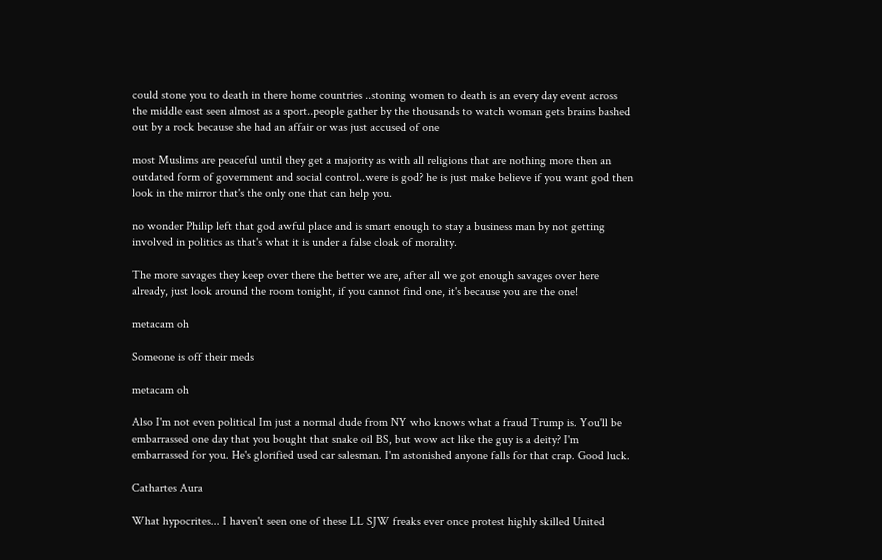could stone you to death in there home countries ..stoning women to death is an every day event across the middle east seen almost as a sport..people gather by the thousands to watch woman gets brains bashed out by a rock because she had an affair or was just accused of one

most Muslims are peaceful until they get a majority as with all religions that are nothing more then an outdated form of government and social control..were is god? he is just make believe if you want god then look in the mirror that's the only one that can help you.

no wonder Philip left that god awful place and is smart enough to stay a business man by not getting involved in politics as that's what it is under a false cloak of morality.

The more savages they keep over there the better we are, after all we got enough savages over here already, just look around the room tonight, if you cannot find one, it's because you are the one!

metacam oh

Someone is off their meds

metacam oh

Also I'm not even political Im just a normal dude from NY who knows what a fraud Trump is. You'll be embarrassed one day that you bought that snake oil BS, but wow act like the guy is a deity? I'm embarrassed for you. He's glorified used car salesman. I'm astonished anyone falls for that crap. Good luck.

Cathartes Aura

What hypocrites... I haven't seen one of these LL SJW freaks ever once protest highly skilled United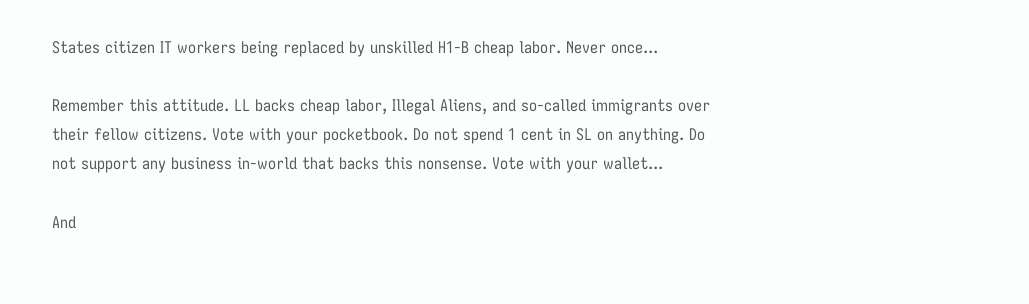States citizen IT workers being replaced by unskilled H1-B cheap labor. Never once...

Remember this attitude. LL backs cheap labor, Illegal Aliens, and so-called immigrants over their fellow citizens. Vote with your pocketbook. Do not spend 1 cent in SL on anything. Do not support any business in-world that backs this nonsense. Vote with your wallet...

And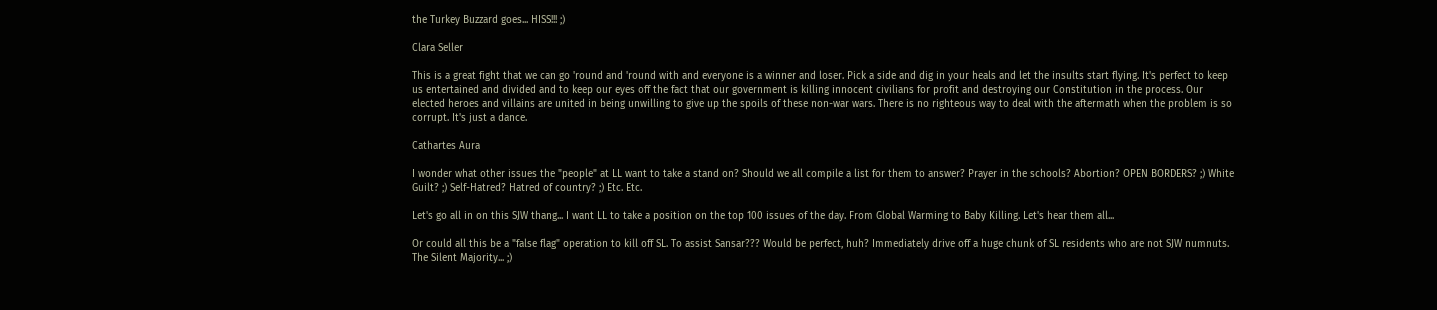the Turkey Buzzard goes... HISS!!! ;)

Clara Seller

This is a great fight that we can go 'round and 'round with and everyone is a winner and loser. Pick a side and dig in your heals and let the insults start flying. It's perfect to keep us entertained and divided and to keep our eyes off the fact that our government is killing innocent civilians for profit and destroying our Constitution in the process. Our elected heroes and villains are united in being unwilling to give up the spoils of these non-war wars. There is no righteous way to deal with the aftermath when the problem is so corrupt. It's just a dance.

Cathartes Aura

I wonder what other issues the "people" at LL want to take a stand on? Should we all compile a list for them to answer? Prayer in the schools? Abortion? OPEN BORDERS? ;) White Guilt? ;) Self-Hatred? Hatred of country? ;) Etc. Etc.

Let's go all in on this SJW thang... I want LL to take a position on the top 100 issues of the day. From Global Warming to Baby Killing. Let's hear them all...

Or could all this be a "false flag" operation to kill off SL. To assist Sansar??? Would be perfect, huh? Immediately drive off a huge chunk of SL residents who are not SJW numnuts. The Silent Majority... ;)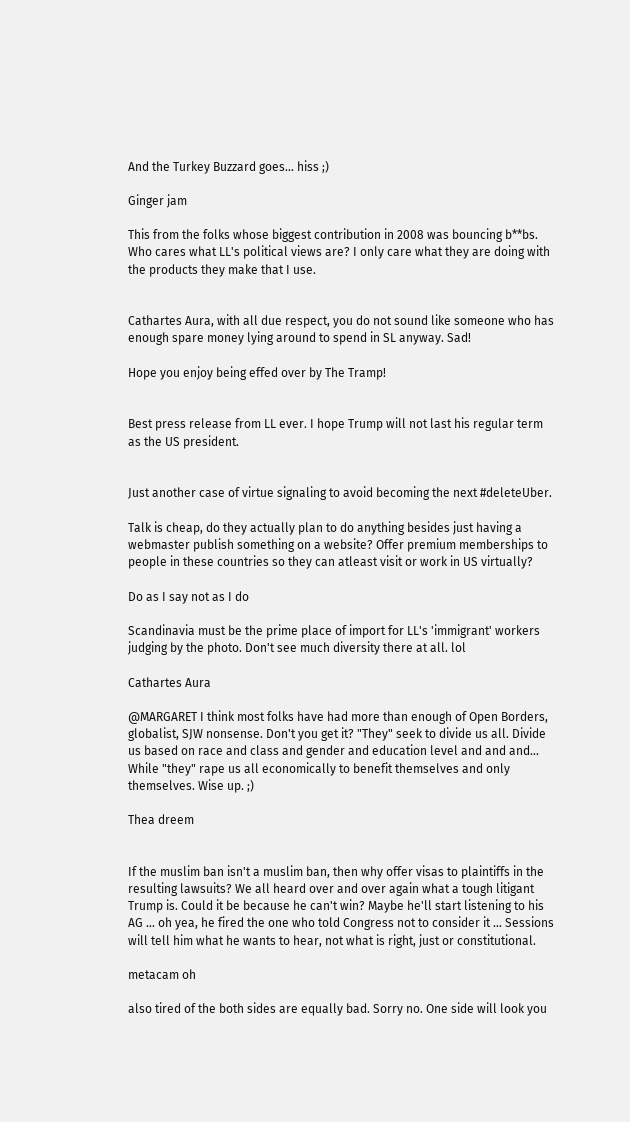And the Turkey Buzzard goes... hiss ;)

Ginger jam

This from the folks whose biggest contribution in 2008 was bouncing b**bs. Who cares what LL's political views are? I only care what they are doing with the products they make that I use.


Cathartes Aura, with all due respect, you do not sound like someone who has enough spare money lying around to spend in SL anyway. Sad!

Hope you enjoy being effed over by The Tramp!


Best press release from LL ever. I hope Trump will not last his regular term as the US president.


Just another case of virtue signaling to avoid becoming the next #deleteUber.

Talk is cheap, do they actually plan to do anything besides just having a webmaster publish something on a website? Offer premium memberships to people in these countries so they can atleast visit or work in US virtually?

Do as I say not as I do

Scandinavia must be the prime place of import for LL's 'immigrant' workers judging by the photo. Don't see much diversity there at all. lol

Cathartes Aura

@MARGARET I think most folks have had more than enough of Open Borders, globalist, SJW nonsense. Don't you get it? "They" seek to divide us all. Divide us based on race and class and gender and education level and and and... While "they" rape us all economically to benefit themselves and only themselves. Wise up. ;)

Thea dreem


If the muslim ban isn't a muslim ban, then why offer visas to plaintiffs in the resulting lawsuits? We all heard over and over again what a tough litigant Trump is. Could it be because he can't win? Maybe he'll start listening to his AG ... oh yea, he fired the one who told Congress not to consider it ... Sessions will tell him what he wants to hear, not what is right, just or constitutional.

metacam oh

also tired of the both sides are equally bad. Sorry no. One side will look you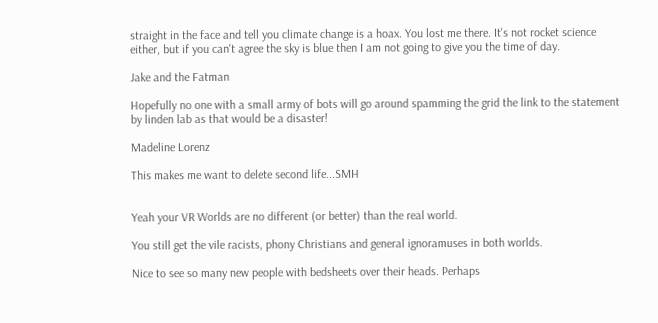straight in the face and tell you climate change is a hoax. You lost me there. It's not rocket science either, but if you can't agree the sky is blue then I am not going to give you the time of day.

Jake and the Fatman

Hopefully no one with a small army of bots will go around spamming the grid the link to the statement by linden lab as that would be a disaster!

Madeline Lorenz

This makes me want to delete second life...SMH


Yeah your VR Worlds are no different (or better) than the real world.

You still get the vile racists, phony Christians and general ignoramuses in both worlds.

Nice to see so many new people with bedsheets over their heads. Perhaps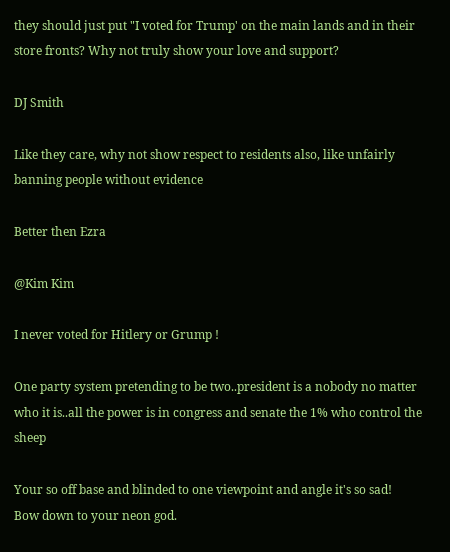they should just put "I voted for Trump' on the main lands and in their store fronts? Why not truly show your love and support?

DJ Smith

Like they care, why not show respect to residents also, like unfairly banning people without evidence

Better then Ezra

@Kim Kim

I never voted for Hitlery or Grump !

One party system pretending to be two..president is a nobody no matter who it is..all the power is in congress and senate the 1% who control the sheep

Your so off base and blinded to one viewpoint and angle it's so sad!
Bow down to your neon god.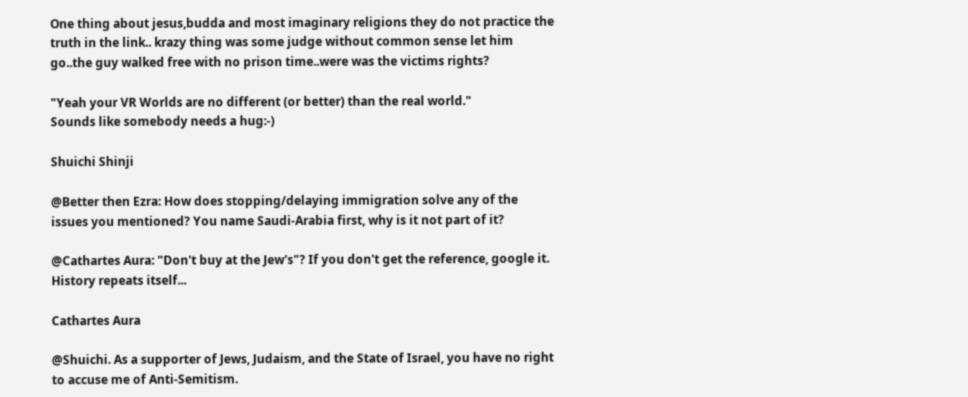One thing about jesus,budda and most imaginary religions they do not practice the truth in the link.. krazy thing was some judge without common sense let him go..the guy walked free with no prison time..were was the victims rights?

"Yeah your VR Worlds are no different (or better) than the real world."
Sounds like somebody needs a hug:-)

Shuichi Shinji

@Better then Ezra: How does stopping/delaying immigration solve any of the issues you mentioned? You name Saudi-Arabia first, why is it not part of it?

@Cathartes Aura: "Don't buy at the Jew's"? If you don't get the reference, google it. History repeats itself...

Cathartes Aura

@Shuichi. As a supporter of Jews, Judaism, and the State of Israel, you have no right to accuse me of Anti-Semitism.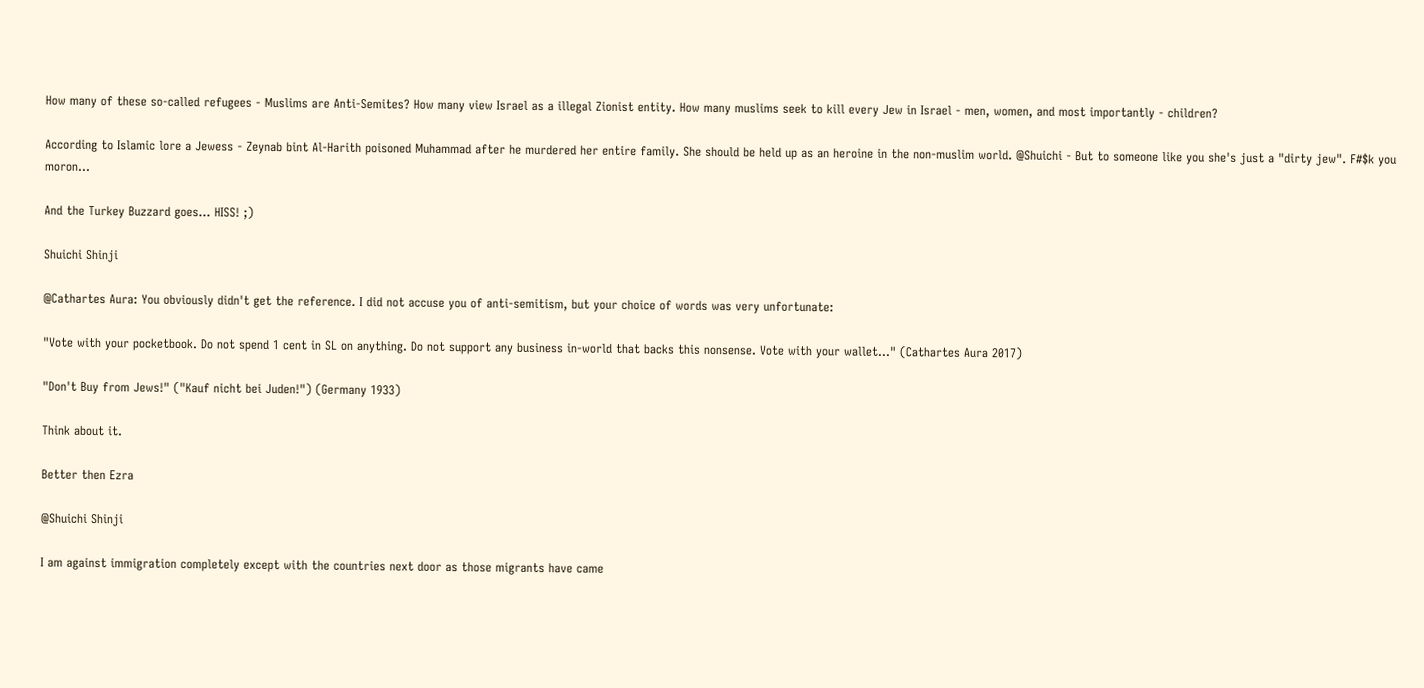How many of these so-called refugees - Muslims are Anti-Semites? How many view Israel as a illegal Zionist entity. How many muslims seek to kill every Jew in Israel - men, women, and most importantly - children?

According to Islamic lore a Jewess - Zeynab bint Al-Harith poisoned Muhammad after he murdered her entire family. She should be held up as an heroine in the non-muslim world. @Shuichi - But to someone like you she's just a "dirty jew". F#$k you moron...

And the Turkey Buzzard goes... HISS! ;)

Shuichi Shinji

@Cathartes Aura: You obviously didn't get the reference. I did not accuse you of anti-semitism, but your choice of words was very unfortunate:

"Vote with your pocketbook. Do not spend 1 cent in SL on anything. Do not support any business in-world that backs this nonsense. Vote with your wallet..." (Cathartes Aura 2017)

"Don't Buy from Jews!" ("Kauf nicht bei Juden!") (Germany 1933)

Think about it.

Better then Ezra

@Shuichi Shinji

I am against immigration completely except with the countries next door as those migrants have came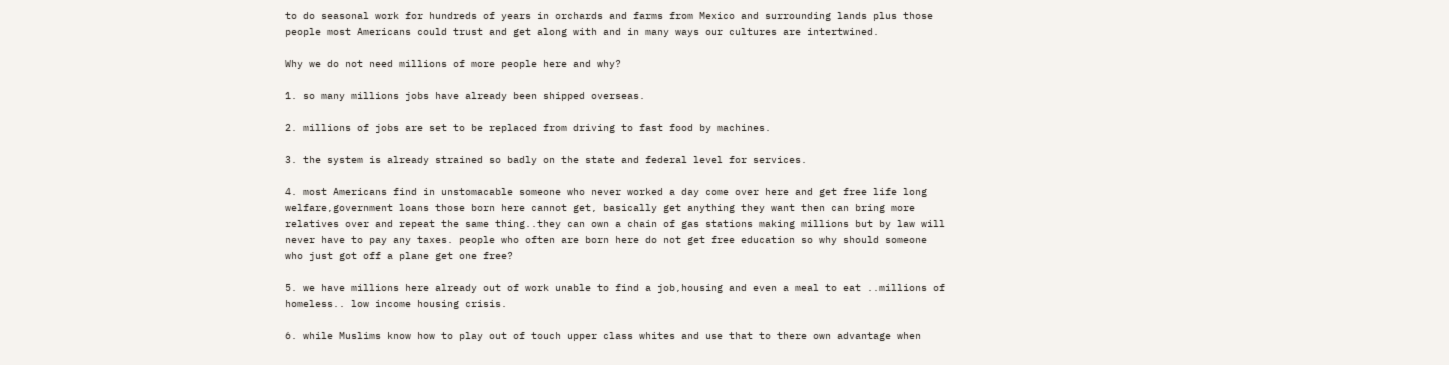to do seasonal work for hundreds of years in orchards and farms from Mexico and surrounding lands plus those people most Americans could trust and get along with and in many ways our cultures are intertwined.

Why we do not need millions of more people here and why?

1. so many millions jobs have already been shipped overseas.

2. millions of jobs are set to be replaced from driving to fast food by machines.

3. the system is already strained so badly on the state and federal level for services.

4. most Americans find in unstomacable someone who never worked a day come over here and get free life long welfare,government loans those born here cannot get, basically get anything they want then can bring more relatives over and repeat the same thing..they can own a chain of gas stations making millions but by law will never have to pay any taxes. people who often are born here do not get free education so why should someone who just got off a plane get one free?

5. we have millions here already out of work unable to find a job,housing and even a meal to eat ..millions of homeless.. low income housing crisis.

6. while Muslims know how to play out of touch upper class whites and use that to there own advantage when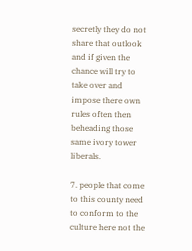secretly they do not share that outlook and if given the chance will try to take over and impose there own rules often then beheading those same ivory tower liberals.

7. people that come to this county need to conform to the culture here not the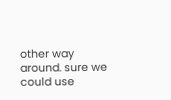other way around. sure we could use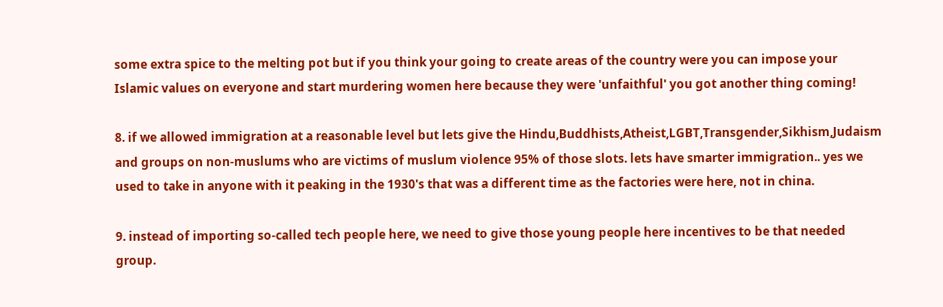some extra spice to the melting pot but if you think your going to create areas of the country were you can impose your Islamic values on everyone and start murdering women here because they were 'unfaithful' you got another thing coming!

8. if we allowed immigration at a reasonable level but lets give the Hindu,Buddhists,Atheist,LGBT,Transgender,Sikhism,Judaism and groups on non-muslums who are victims of muslum violence 95% of those slots. lets have smarter immigration.. yes we used to take in anyone with it peaking in the 1930's that was a different time as the factories were here, not in china.

9. instead of importing so-called tech people here, we need to give those young people here incentives to be that needed group.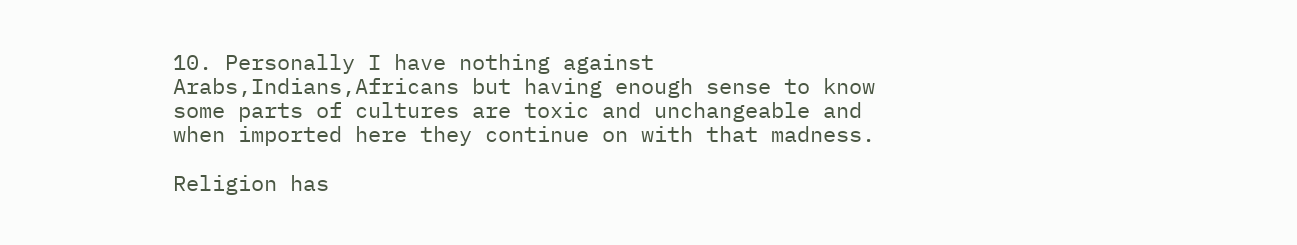10. Personally I have nothing against Arabs,Indians,Africans but having enough sense to know some parts of cultures are toxic and unchangeable and when imported here they continue on with that madness.

Religion has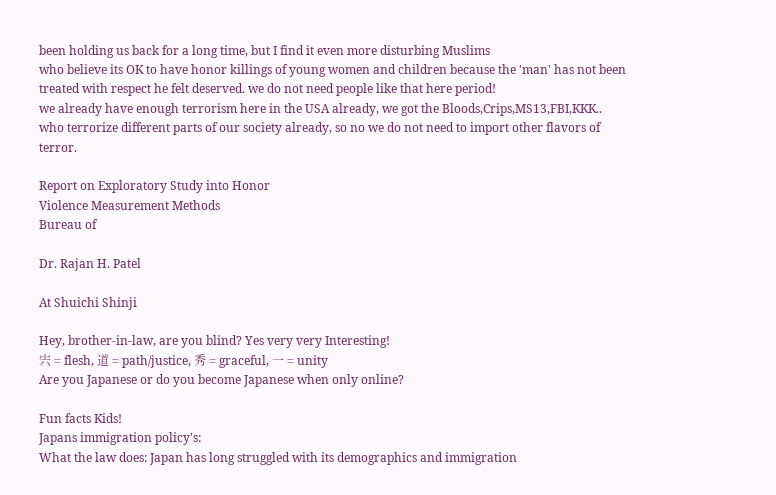been holding us back for a long time, but I find it even more disturbing Muslims
who believe its OK to have honor killings of young women and children because the 'man' has not been treated with respect he felt deserved. we do not need people like that here period!
we already have enough terrorism here in the USA already, we got the Bloods,Crips,MS13,FBI,KKK.. who terrorize different parts of our society already, so no we do not need to import other flavors of terror.

Report on Exploratory Study into Honor
Violence Measurement Methods
Bureau of

Dr. Rajan H. Patel

At Shuichi Shinji

Hey, brother-in-law, are you blind? Yes very very Interesting!
宍 = flesh, 道 = path/justice, 秀 = graceful, 一 = unity
Are you Japanese or do you become Japanese when only online?

Fun facts Kids!
Japans immigration policy's:
What the law does: Japan has long struggled with its demographics and immigration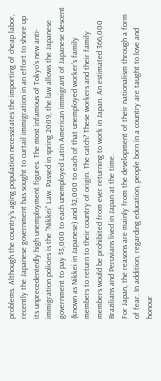problems. Although the country’s aging population necessitates the importing of cheap labor, recently the Japanese government has sought to curtail immigration in an effort to shore up its unprecedentedly high unemployment figures. The most infamous of Tokyo’s new anti-immigration policies is the “Nikkei” Law. Passed in spring 2009, the law allows the Japanese government to pay $3,000 to each unemployed Latin American immigrant of Japanese descent (known as Nikkei in Japanese) and $2,000 to each of that unemployed worker’s family members to return to their country of origin. The catch? These workers and their family members would be prohibited from ever returning to work in Japan. An estimated 366,000 Brazilians and Peruvians lived in Japan at the time.
For Japan, the reasons are mainly from the development of their nationalism through a form of fear. In addition, regarding education, people born in a country are taught to love and honour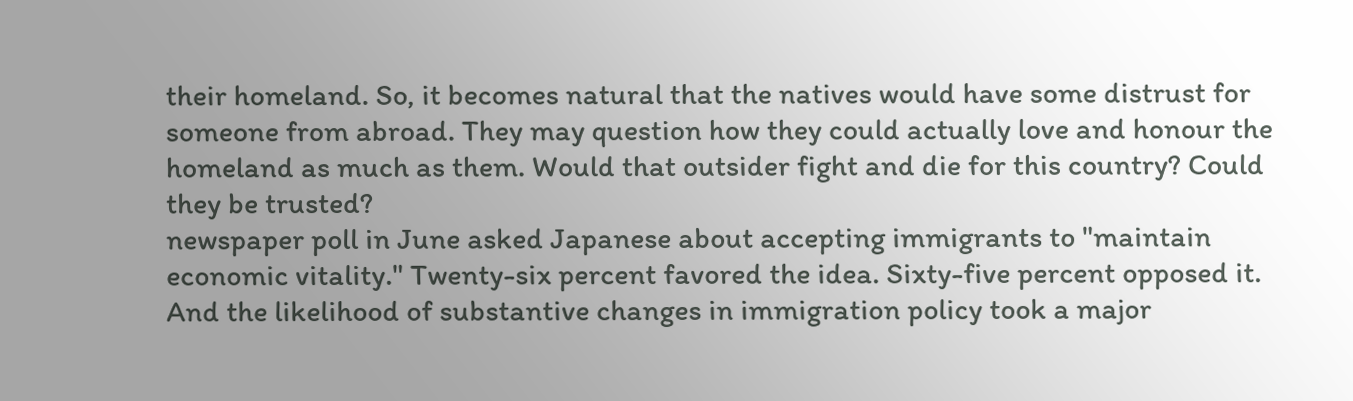their homeland. So, it becomes natural that the natives would have some distrust for someone from abroad. They may question how they could actually love and honour the homeland as much as them. Would that outsider fight and die for this country? Could they be trusted?
newspaper poll in June asked Japanese about accepting immigrants to "maintain economic vitality." Twenty-six percent favored the idea. Sixty-five percent opposed it. And the likelihood of substantive changes in immigration policy took a major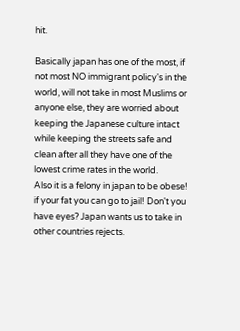hit.

Basically japan has one of the most, if not most NO immigrant policy's in the world, will not take in most Muslims or anyone else, they are worried about keeping the Japanese culture intact while keeping the streets safe and clean after all they have one of the lowest crime rates in the world.
Also it is a felony in japan to be obese! if your fat you can go to jail! Don't you have eyes? Japan wants us to take in other countries rejects.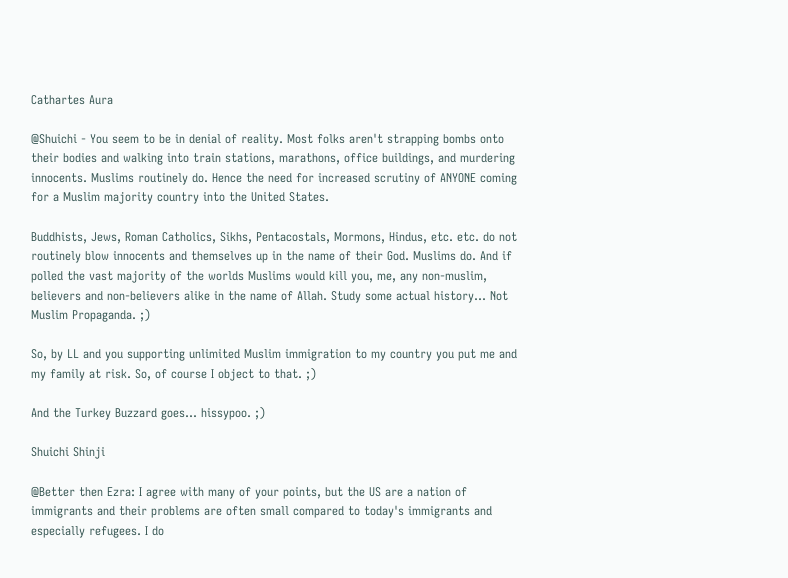Cathartes Aura

@Shuichi - You seem to be in denial of reality. Most folks aren't strapping bombs onto their bodies and walking into train stations, marathons, office buildings, and murdering innocents. Muslims routinely do. Hence the need for increased scrutiny of ANYONE coming for a Muslim majority country into the United States.

Buddhists, Jews, Roman Catholics, Sikhs, Pentacostals, Mormons, Hindus, etc. etc. do not routinely blow innocents and themselves up in the name of their God. Muslims do. And if polled the vast majority of the worlds Muslims would kill you, me, any non-muslim, believers and non-believers alike in the name of Allah. Study some actual history... Not Muslim Propaganda. ;)

So, by LL and you supporting unlimited Muslim immigration to my country you put me and my family at risk. So, of course I object to that. ;)

And the Turkey Buzzard goes... hissypoo. ;)

Shuichi Shinji

@Better then Ezra: I agree with many of your points, but the US are a nation of immigrants and their problems are often small compared to today's immigrants and especially refugees. I do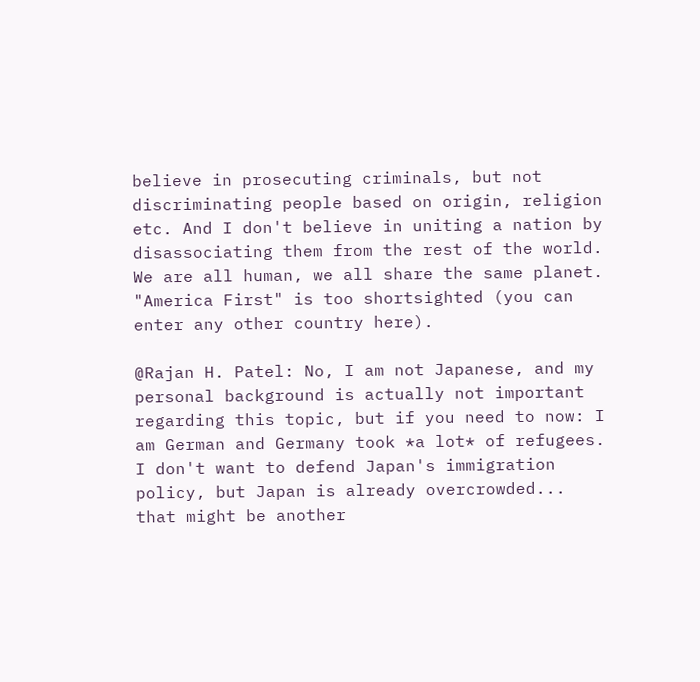believe in prosecuting criminals, but not discriminating people based on origin, religion etc. And I don't believe in uniting a nation by disassociating them from the rest of the world. We are all human, we all share the same planet. "America First" is too shortsighted (you can enter any other country here).

@Rajan H. Patel: No, I am not Japanese, and my personal background is actually not important regarding this topic, but if you need to now: I am German and Germany took *a lot* of refugees. I don't want to defend Japan's immigration policy, but Japan is already overcrowded... that might be another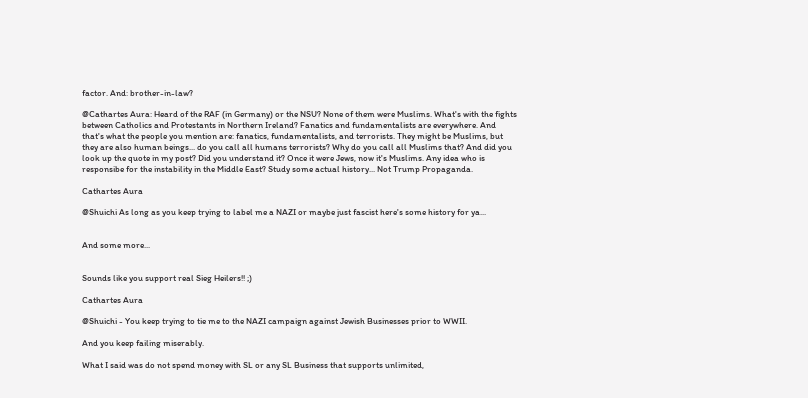factor. And: brother-in-law?

@Cathartes Aura: Heard of the RAF (in Germany) or the NSU? None of them were Muslims. What's with the fights between Catholics and Protestants in Northern Ireland? Fanatics and fundamentalists are everywhere. And that's what the people you mention are: fanatics, fundamentalists, and terrorists. They might be Muslims, but they are also human beings... do you call all humans terrorists? Why do you call all Muslims that? And did you look up the quote in my post? Did you understand it? Once it were Jews, now it's Muslims. Any idea who is responsibe for the instability in the Middle East? Study some actual history... Not Trump Propaganda.

Cathartes Aura

@Shuichi As long as you keep trying to label me a NAZI or maybe just fascist here's some history for ya...


And some more...


Sounds like you support real Sieg Heilers!! ;)

Cathartes Aura

@Shuichi - You keep trying to tie me to the NAZI campaign against Jewish Businesses prior to WWII.

And you keep failing miserably.

What I said was do not spend money with SL or any SL Business that supports unlimited,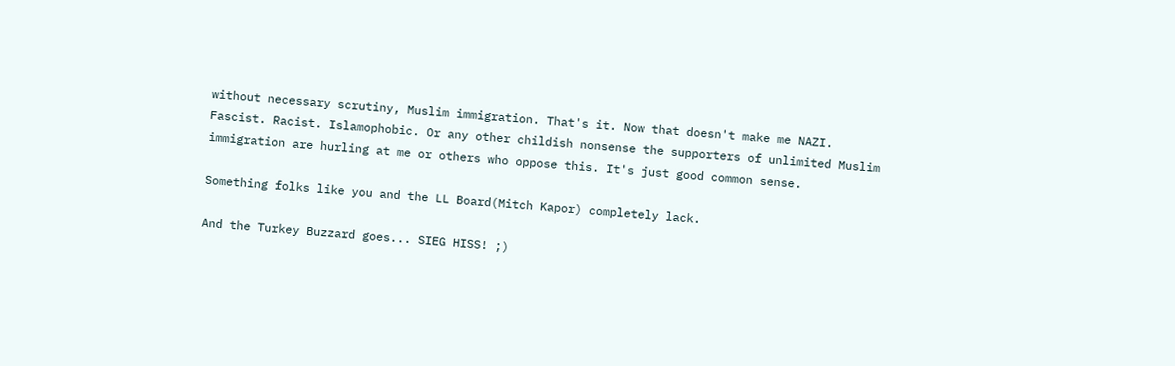without necessary scrutiny, Muslim immigration. That's it. Now that doesn't make me NAZI. Fascist. Racist. Islamophobic. Or any other childish nonsense the supporters of unlimited Muslim immigration are hurling at me or others who oppose this. It's just good common sense.

Something folks like you and the LL Board(Mitch Kapor) completely lack.

And the Turkey Buzzard goes... SIEG HISS! ;)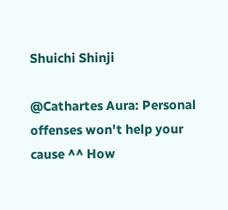Shuichi Shinji

@Cathartes Aura: Personal offenses won't help your cause ^^ How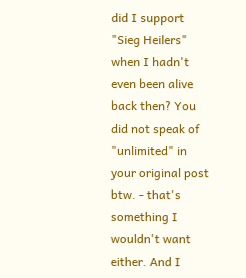did I support "Sieg Heilers" when I hadn't even been alive back then? You did not speak of "unlimited" in your original post btw. - that's something I wouldn't want either. And I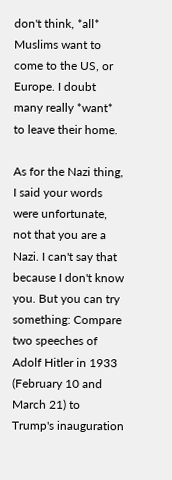don't think, *all* Muslims want to come to the US, or Europe. I doubt many really *want* to leave their home.

As for the Nazi thing, I said your words were unfortunate, not that you are a Nazi. I can't say that because I don't know you. But you can try something: Compare two speeches of Adolf Hitler in 1933 (February 10 and March 21) to Trump's inauguration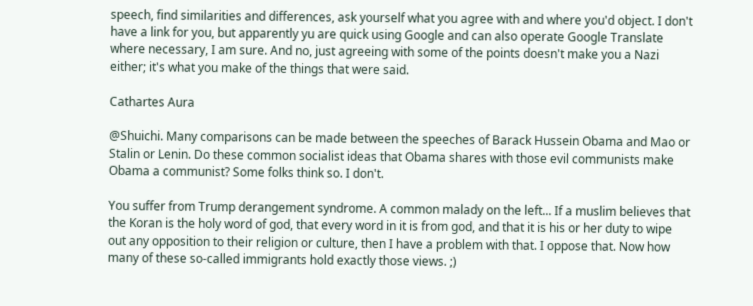speech, find similarities and differences, ask yourself what you agree with and where you'd object. I don't have a link for you, but apparently yu are quick using Google and can also operate Google Translate where necessary, I am sure. And no, just agreeing with some of the points doesn't make you a Nazi either; it's what you make of the things that were said.

Cathartes Aura

@Shuichi. Many comparisons can be made between the speeches of Barack Hussein Obama and Mao or Stalin or Lenin. Do these common socialist ideas that Obama shares with those evil communists make Obama a communist? Some folks think so. I don't.

You suffer from Trump derangement syndrome. A common malady on the left... If a muslim believes that the Koran is the holy word of god, that every word in it is from god, and that it is his or her duty to wipe out any opposition to their religion or culture, then I have a problem with that. I oppose that. Now how many of these so-called immigrants hold exactly those views. ;)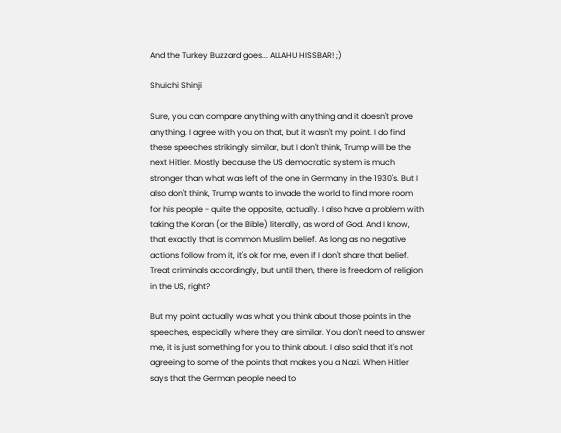And the Turkey Buzzard goes... ALLAHU HISSBAR! ;)

Shuichi Shinji

Sure, you can compare anything with anything and it doesn't prove anything. I agree with you on that, but it wasn't my point. I do find these speeches strikingly similar, but I don't think, Trump will be the next Hitler. Mostly because the US democratic system is much stronger than what was left of the one in Germany in the 1930's. But I also don't think, Trump wants to invade the world to find more room for his people - quite the opposite, actually. I also have a problem with taking the Koran (or the Bible) literally, as word of God. And I know, that exactly that is common Muslim belief. As long as no negative actions follow from it, it's ok for me, even if I don't share that belief. Treat criminals accordingly, but until then, there is freedom of religion in the US, right?

But my point actually was what you think about those points in the speeches, especially where they are similar. You don't need to answer me, it is just something for you to think about. I also said that it's not agreeing to some of the points that makes you a Nazi. When Hitler says that the German people need to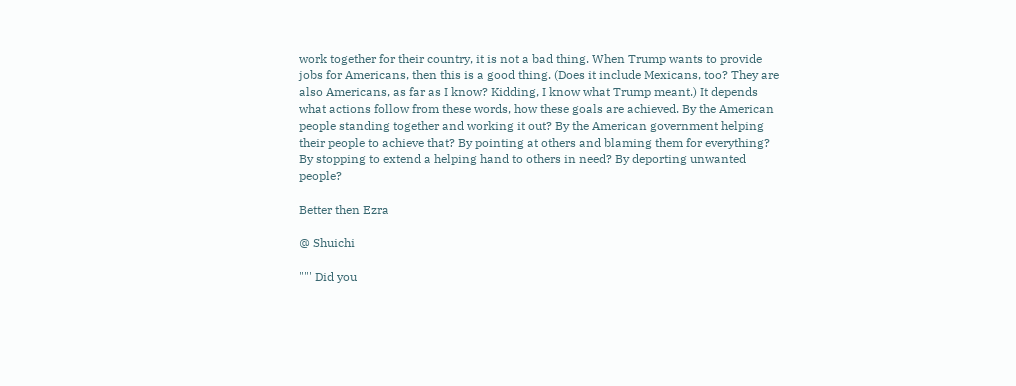work together for their country, it is not a bad thing. When Trump wants to provide jobs for Americans, then this is a good thing. (Does it include Mexicans, too? They are also Americans, as far as I know? Kidding, I know what Trump meant.) It depends what actions follow from these words, how these goals are achieved. By the American people standing together and working it out? By the American government helping their people to achieve that? By pointing at others and blaming them for everything? By stopping to extend a helping hand to others in need? By deporting unwanted people?

Better then Ezra

@ Shuichi

""' Did you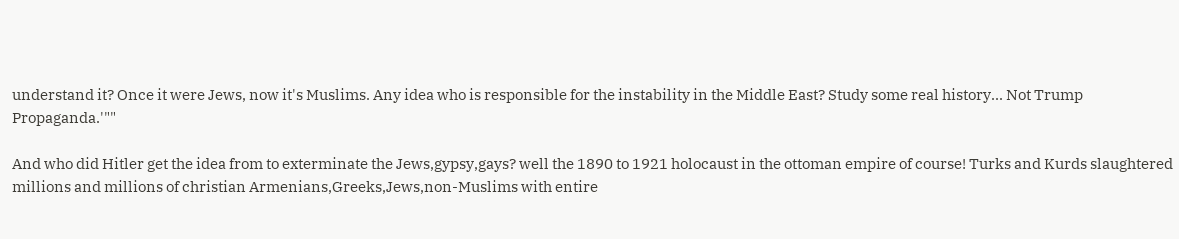understand it? Once it were Jews, now it's Muslims. Any idea who is responsible for the instability in the Middle East? Study some real history... Not Trump Propaganda.'""

And who did Hitler get the idea from to exterminate the Jews,gypsy,gays? well the 1890 to 1921 holocaust in the ottoman empire of course! Turks and Kurds slaughtered millions and millions of christian Armenians,Greeks,Jews,non-Muslims with entire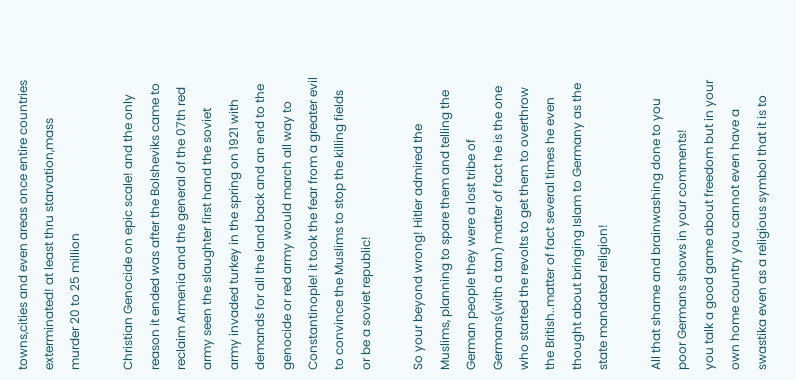towns,cities and even areas once entire countries exterminated! at least thru starvation,mass murder 20 to 25 million

Christian Genocide on epic scale! and the only reason it ended was after the Bolsheviks came to reclaim Armenia and the general of the 07th red army seen the slaughter first hand the soviet army invaded turkey in the spring on 1921 with demands for all the land back and an end to the genocide or red army would march all way to Constantinople! it took the fear from a greater evil to convince the Muslims to stop the killing fields or be a soviet republic!

So your beyond wrong! Hitler admired the Muslims, planning to spare them and telling the German people they were a lost tribe of Germans(with a tan) matter of fact he is the one
who started the revolts to get them to overthrow the British..matter of fact several times he even thought about bringing Islam to Germany as the state mandated religion!

All that shame and brainwashing done to you poor Germans shows in your comments!
you talk a good game about freedom but in your own home country you cannot even have a swastika even as a religious symbol that it is to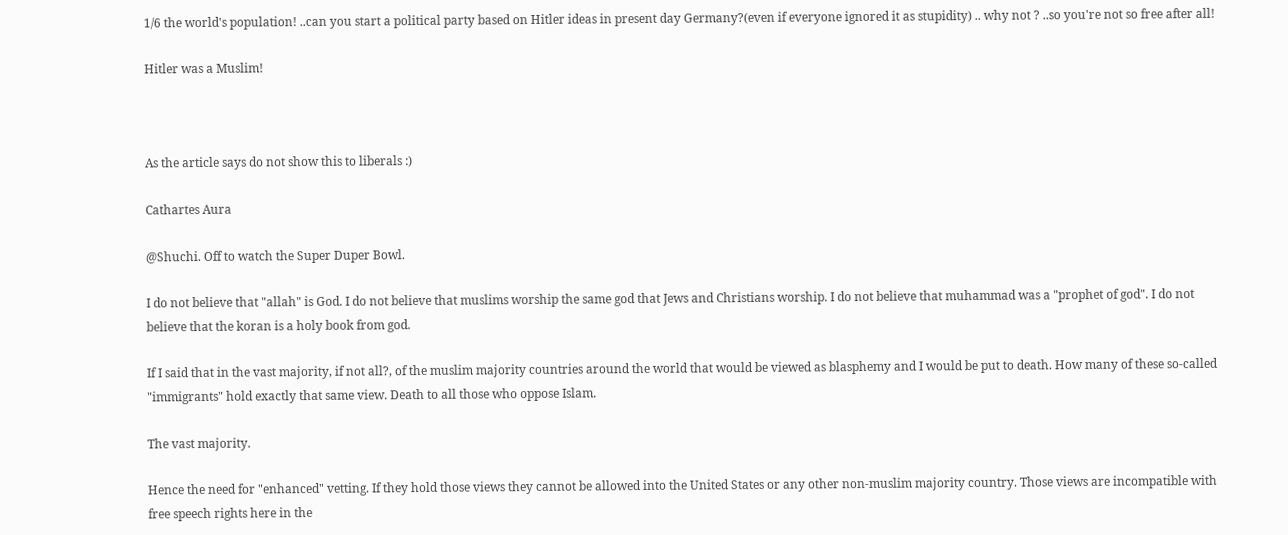1/6 the world's population! ..can you start a political party based on Hitler ideas in present day Germany?(even if everyone ignored it as stupidity) .. why not ? ..so you're not so free after all!

Hitler was a Muslim!



As the article says do not show this to liberals :)

Cathartes Aura

@Shuchi. Off to watch the Super Duper Bowl.

I do not believe that "allah" is God. I do not believe that muslims worship the same god that Jews and Christians worship. I do not believe that muhammad was a "prophet of god". I do not believe that the koran is a holy book from god.

If I said that in the vast majority, if not all?, of the muslim majority countries around the world that would be viewed as blasphemy and I would be put to death. How many of these so-called "immigrants" hold exactly that same view. Death to all those who oppose Islam.

The vast majority.

Hence the need for "enhanced" vetting. If they hold those views they cannot be allowed into the United States or any other non-muslim majority country. Those views are incompatible with free speech rights here in the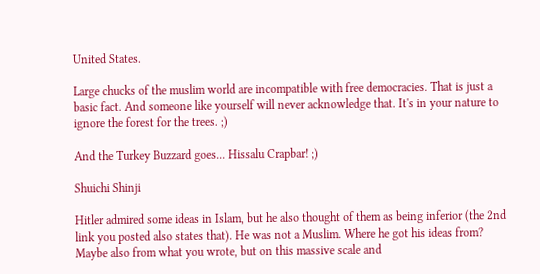United States.

Large chucks of the muslim world are incompatible with free democracies. That is just a basic fact. And someone like yourself will never acknowledge that. It's in your nature to ignore the forest for the trees. ;)

And the Turkey Buzzard goes... Hissalu Crapbar! ;)

Shuichi Shinji

Hitler admired some ideas in Islam, but he also thought of them as being inferior (the 2nd link you posted also states that). He was not a Muslim. Where he got his ideas from? Maybe also from what you wrote, but on this massive scale and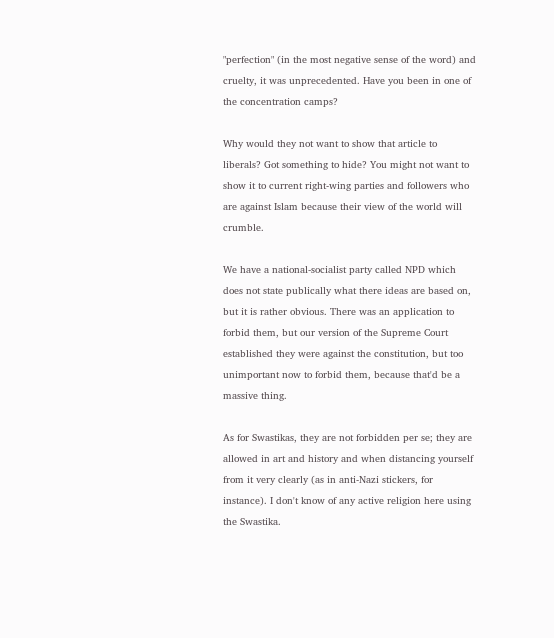"perfection" (in the most negative sense of the word) and cruelty, it was unprecedented. Have you been in one of the concentration camps?

Why would they not want to show that article to liberals? Got something to hide? You might not want to show it to current right-wing parties and followers who are against Islam because their view of the world will crumble.

We have a national-socialist party called NPD which does not state publically what there ideas are based on, but it is rather obvious. There was an application to forbid them, but our version of the Supreme Court established they were against the constitution, but too unimportant now to forbid them, because that'd be a massive thing.

As for Swastikas, they are not forbidden per se; they are allowed in art and history and when distancing yourself from it very clearly (as in anti-Nazi stickers, for instance). I don't know of any active religion here using the Swastika.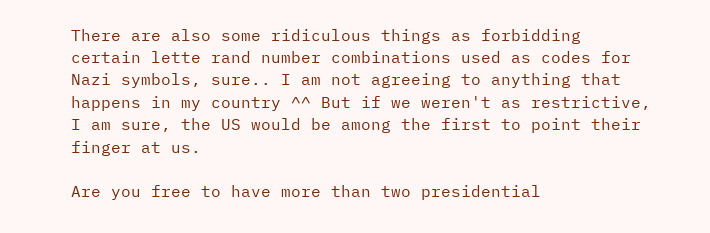There are also some ridiculous things as forbidding certain lette rand number combinations used as codes for Nazi symbols, sure.. I am not agreeing to anything that happens in my country ^^ But if we weren't as restrictive, I am sure, the US would be among the first to point their finger at us.

Are you free to have more than two presidential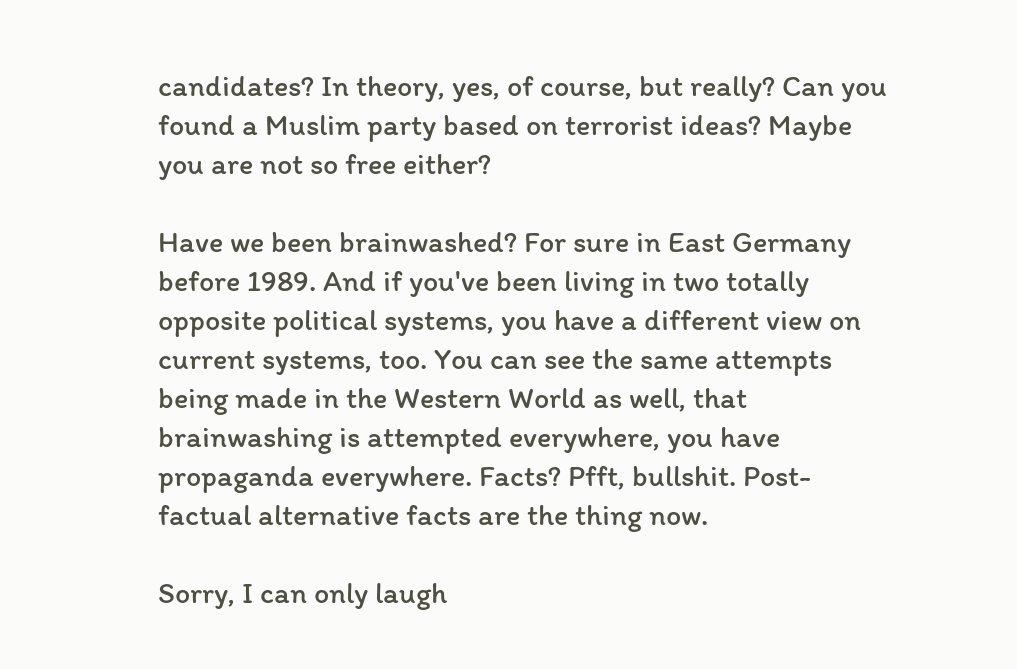candidates? In theory, yes, of course, but really? Can you found a Muslim party based on terrorist ideas? Maybe you are not so free either?

Have we been brainwashed? For sure in East Germany before 1989. And if you've been living in two totally opposite political systems, you have a different view on current systems, too. You can see the same attempts being made in the Western World as well, that brainwashing is attempted everywhere, you have propaganda everywhere. Facts? Pfft, bullshit. Post-factual alternative facts are the thing now.

Sorry, I can only laugh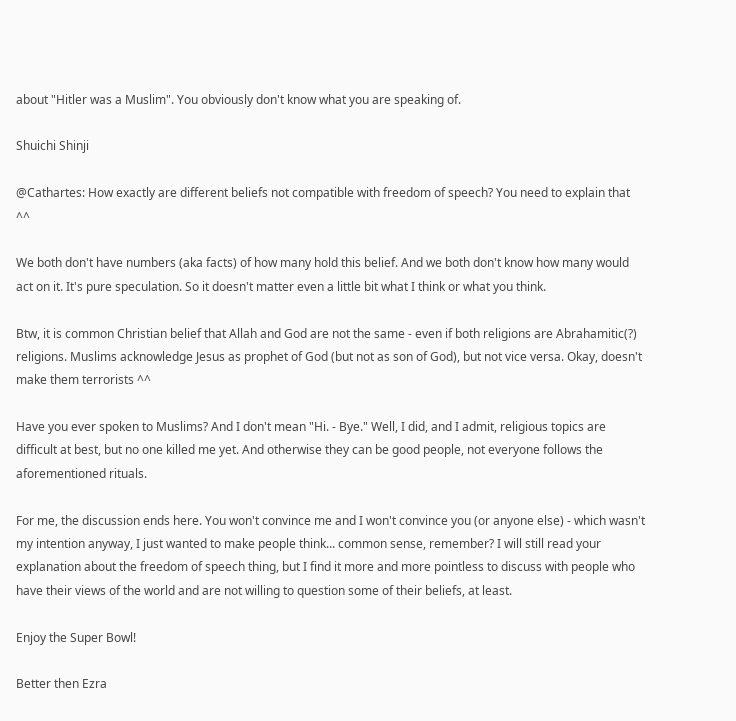about "Hitler was a Muslim". You obviously don't know what you are speaking of.

Shuichi Shinji

@Cathartes: How exactly are different beliefs not compatible with freedom of speech? You need to explain that ^^

We both don't have numbers (aka facts) of how many hold this belief. And we both don't know how many would act on it. It's pure speculation. So it doesn't matter even a little bit what I think or what you think.

Btw, it is common Christian belief that Allah and God are not the same - even if both religions are Abrahamitic(?) religions. Muslims acknowledge Jesus as prophet of God (but not as son of God), but not vice versa. Okay, doesn't make them terrorists ^^

Have you ever spoken to Muslims? And I don't mean "Hi. - Bye." Well, I did, and I admit, religious topics are difficult at best, but no one killed me yet. And otherwise they can be good people, not everyone follows the aforementioned rituals.

For me, the discussion ends here. You won't convince me and I won't convince you (or anyone else) - which wasn't my intention anyway, I just wanted to make people think... common sense, remember? I will still read your explanation about the freedom of speech thing, but I find it more and more pointless to discuss with people who have their views of the world and are not willing to question some of their beliefs, at least.

Enjoy the Super Bowl!

Better then Ezra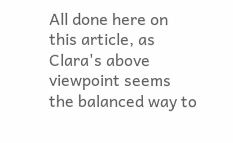All done here on this article, as Clara's above viewpoint seems the balanced way to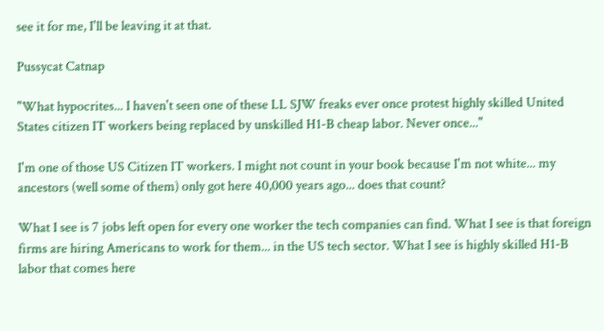see it for me, I'll be leaving it at that.

Pussycat Catnap

"What hypocrites... I haven't seen one of these LL SJW freaks ever once protest highly skilled United States citizen IT workers being replaced by unskilled H1-B cheap labor. Never once..."

I'm one of those US Citizen IT workers. I might not count in your book because I'm not white... my ancestors (well some of them) only got here 40,000 years ago... does that count?

What I see is 7 jobs left open for every one worker the tech companies can find. What I see is that foreign firms are hiring Americans to work for them... in the US tech sector. What I see is highly skilled H1-B labor that comes here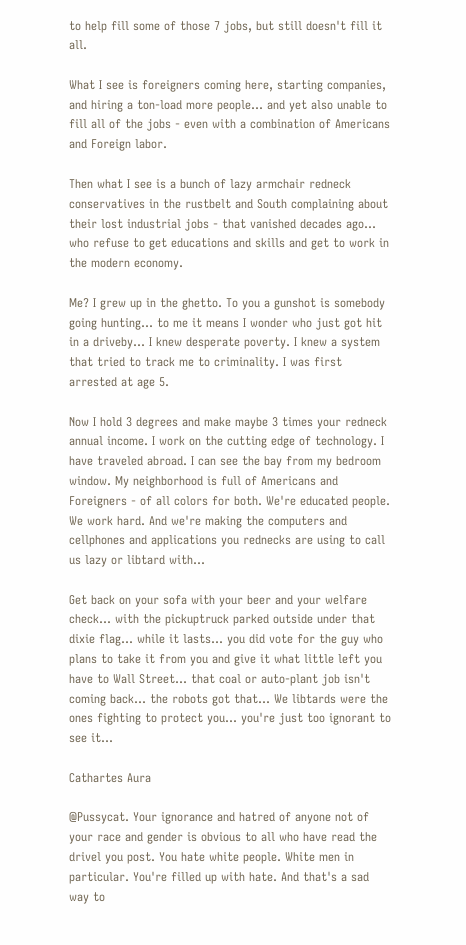to help fill some of those 7 jobs, but still doesn't fill it all.

What I see is foreigners coming here, starting companies, and hiring a ton-load more people... and yet also unable to fill all of the jobs - even with a combination of Americans and Foreign labor.

Then what I see is a bunch of lazy armchair redneck conservatives in the rustbelt and South complaining about their lost industrial jobs - that vanished decades ago... who refuse to get educations and skills and get to work in the modern economy.

Me? I grew up in the ghetto. To you a gunshot is somebody going hunting... to me it means I wonder who just got hit in a driveby... I knew desperate poverty. I knew a system that tried to track me to criminality. I was first arrested at age 5.

Now I hold 3 degrees and make maybe 3 times your redneck annual income. I work on the cutting edge of technology. I have traveled abroad. I can see the bay from my bedroom window. My neighborhood is full of Americans and Foreigners - of all colors for both. We're educated people. We work hard. And we're making the computers and cellphones and applications you rednecks are using to call us lazy or libtard with...

Get back on your sofa with your beer and your welfare check... with the pickuptruck parked outside under that dixie flag... while it lasts... you did vote for the guy who plans to take it from you and give it what little left you have to Wall Street... that coal or auto-plant job isn't coming back... the robots got that... We libtards were the ones fighting to protect you... you're just too ignorant to see it...

Cathartes Aura

@Pussycat. Your ignorance and hatred of anyone not of your race and gender is obvious to all who have read the drivel you post. You hate white people. White men in particular. You're filled up with hate. And that's a sad way to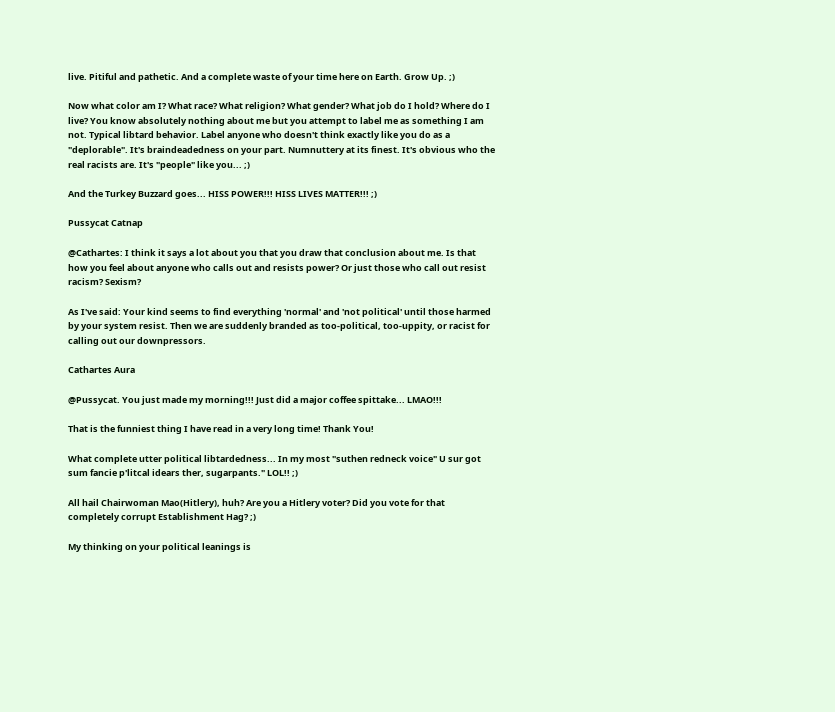live. Pitiful and pathetic. And a complete waste of your time here on Earth. Grow Up. ;)

Now what color am I? What race? What religion? What gender? What job do I hold? Where do I live? You know absolutely nothing about me but you attempt to label me as something I am not. Typical libtard behavior. Label anyone who doesn't think exactly like you do as a "deplorable". It's braindeadedness on your part. Numnuttery at its finest. It's obvious who the real racists are. It's "people" like you... ;)

And the Turkey Buzzard goes... HISS POWER!!! HISS LIVES MATTER!!! ;)

Pussycat Catnap

@Cathartes: I think it says a lot about you that you draw that conclusion about me. Is that how you feel about anyone who calls out and resists power? Or just those who call out resist racism? Sexism?

As I've said: Your kind seems to find everything 'normal' and 'not political' until those harmed by your system resist. Then we are suddenly branded as too-political, too-uppity, or racist for calling out our downpressors.

Cathartes Aura

@Pussycat. You just made my morning!!! Just did a major coffee spittake... LMAO!!!

That is the funniest thing I have read in a very long time! Thank You!

What complete utter political libtardedness... In my most "suthen redneck voice" U sur got sum fancie p'litcal idears ther, sugarpants." LOL!! ;)

All hail Chairwoman Mao(Hitlery), huh? Are you a Hitlery voter? Did you vote for that completely corrupt Establishment Hag? ;)

My thinking on your political leanings is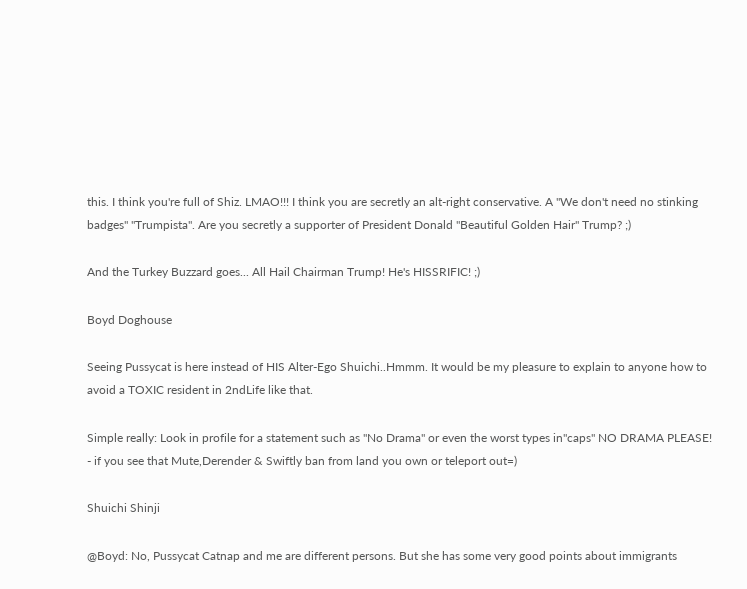this. I think you're full of Shiz. LMAO!!! I think you are secretly an alt-right conservative. A "We don't need no stinking badges" "Trumpista". Are you secretly a supporter of President Donald "Beautiful Golden Hair" Trump? ;)

And the Turkey Buzzard goes... All Hail Chairman Trump! He's HISSRIFIC! ;)

Boyd Doghouse

Seeing Pussycat is here instead of HIS Alter-Ego Shuichi..Hmmm. It would be my pleasure to explain to anyone how to avoid a TOXIC resident in 2ndLife like that.

Simple really: Look in profile for a statement such as "No Drama" or even the worst types in"caps" NO DRAMA PLEASE! - if you see that Mute,Derender & Swiftly ban from land you own or teleport out=)

Shuichi Shinji

@Boyd: No, Pussycat Catnap and me are different persons. But she has some very good points about immigrants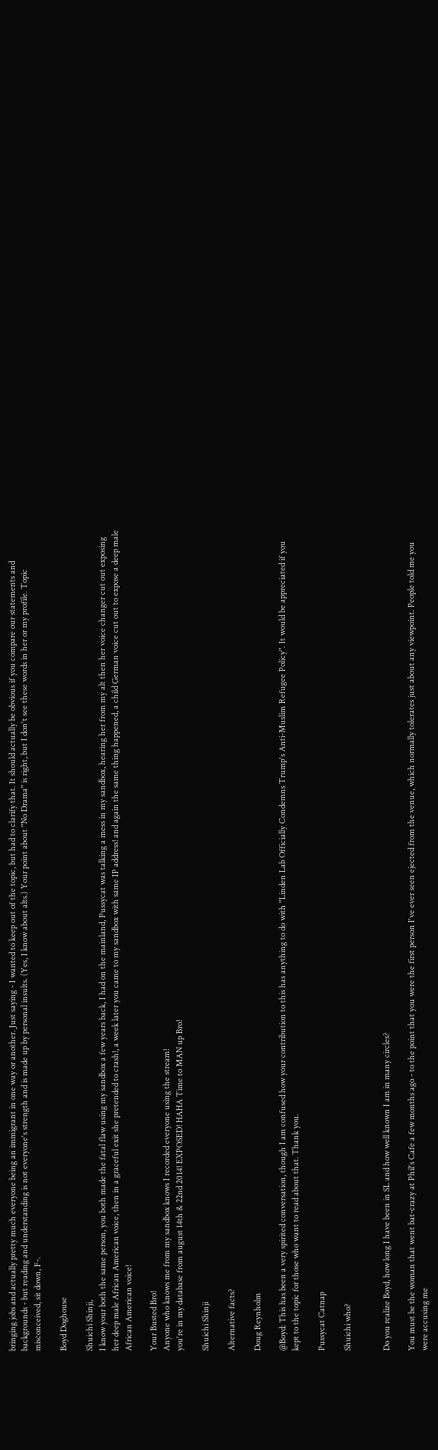bringing jobs and actually pretty much everyone being an immigrant in one way or another. Just saying - I wanted to keep out of the topic, but had to clarify that. It should actually be obvious if you compare our statements and backgrounds - but reading and understanding is not everyone's strength and is made up by personal insults. (Yes, I know about alts.) Your point about "No Drama" is right, but I don't see these words in her or my profile. Topic misconceived, sit down, F-.

Boyd Doghouse

Shuichi Shinji,
I know your both the same person, you both made the fatal flaw using my sandbox a few years back, I had on the mainland, Pussycat was talking a mess in my sandbox, hearing her from my alt then her voice changer cut out exposing her deep male African American voice, then in a graceful exit she pretended to crash!, a week later you came to my sandbox with same IP address! and again the same thing happened, a child German voice cut out to expose a deep male African American voice!

Your Busted Bro!
Anyone who knows me from my sandbox knows I recorded everyone using the stream!
you're in my database from august 14th & 22nd 2014! EXPOSED! HAHA Time to MAN up Bro!

Shuichi Shinji

Alternative facts?

Doug Reynholm

@Boyd: This has been a very spirited conversation, though I am confused how your contribution to this has anything to do with "Linden Lab Officially Condemns Trump's Anti-Muslim Refugee Policy". It would be appreciated if you kept to the topic for those who want to read about that. Thank you.

Pussycat Catnap

Shuichi who?


Do you realize Boyd, how long I have been in SL and how well known I am in many circles?

You must be the woman that went bat-crazy at Phil's Cafe a few months ago - to the point that you were the first person I've ever seen ejected from the venue, which normally tolerates just about any viewpoint. People told me you were accusing me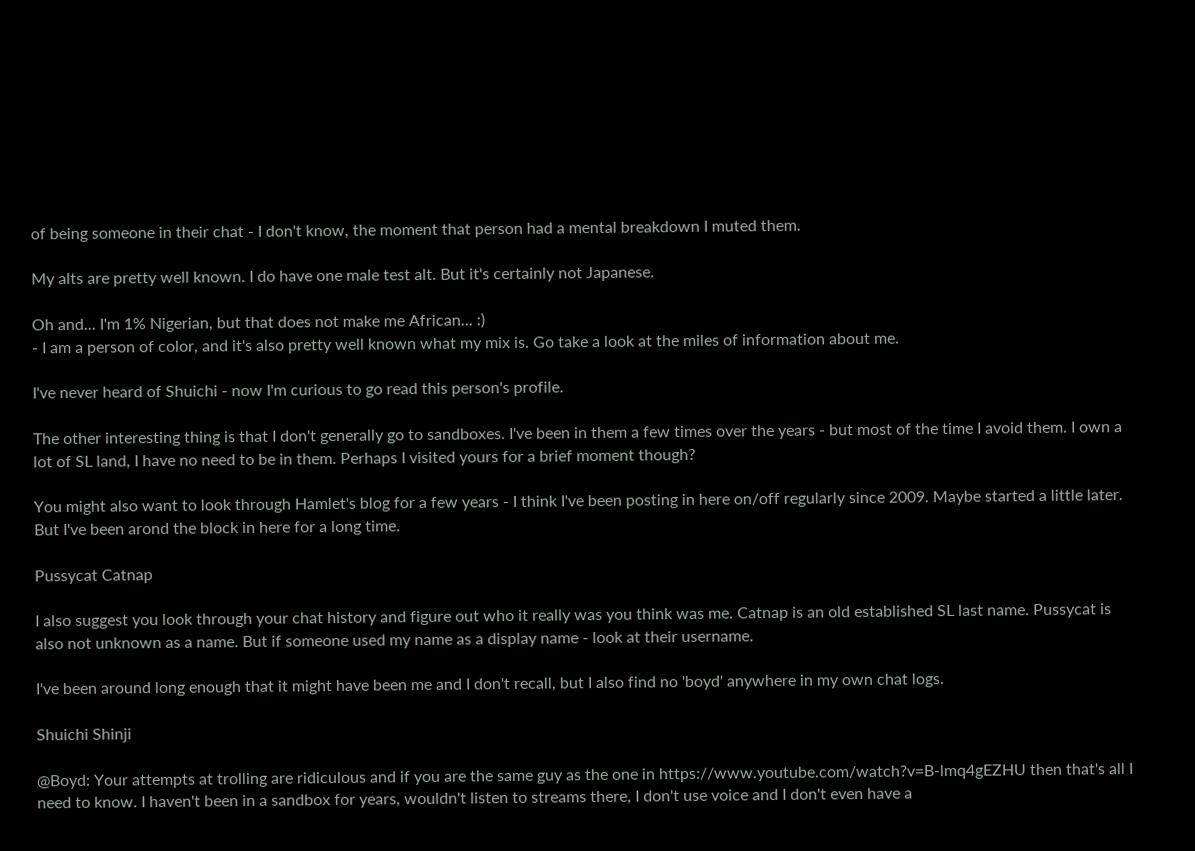of being someone in their chat - I don't know, the moment that person had a mental breakdown I muted them.

My alts are pretty well known. I do have one male test alt. But it's certainly not Japanese.

Oh and... I'm 1% Nigerian, but that does not make me African... :)
- I am a person of color, and it's also pretty well known what my mix is. Go take a look at the miles of information about me.

I've never heard of Shuichi - now I'm curious to go read this person's profile.

The other interesting thing is that I don't generally go to sandboxes. I've been in them a few times over the years - but most of the time I avoid them. I own a lot of SL land, I have no need to be in them. Perhaps I visited yours for a brief moment though?

You might also want to look through Hamlet's blog for a few years - I think I've been posting in here on/off regularly since 2009. Maybe started a little later. But I've been arond the block in here for a long time.

Pussycat Catnap

I also suggest you look through your chat history and figure out who it really was you think was me. Catnap is an old established SL last name. Pussycat is also not unknown as a name. But if someone used my name as a display name - look at their username.

I've been around long enough that it might have been me and I don't recall, but I also find no 'boyd' anywhere in my own chat logs.

Shuichi Shinji

@Boyd: Your attempts at trolling are ridiculous and if you are the same guy as the one in https://www.youtube.com/watch?v=B-lmq4gEZHU then that's all I need to know. I haven't been in a sandbox for years, wouldn't listen to streams there, I don't use voice and I don't even have a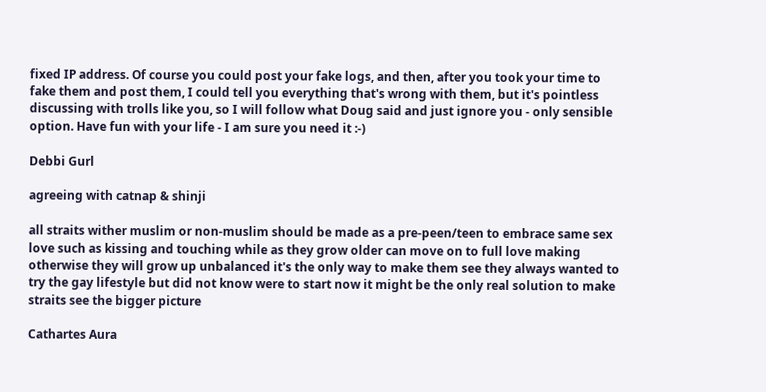fixed IP address. Of course you could post your fake logs, and then, after you took your time to fake them and post them, I could tell you everything that's wrong with them, but it's pointless discussing with trolls like you, so I will follow what Doug said and just ignore you - only sensible option. Have fun with your life - I am sure you need it :-)

Debbi Gurl

agreeing with catnap & shinji

all straits wither muslim or non-muslim should be made as a pre-peen/teen to embrace same sex love such as kissing and touching while as they grow older can move on to full love making otherwise they will grow up unbalanced it's the only way to make them see they always wanted to try the gay lifestyle but did not know were to start now it might be the only real solution to make straits see the bigger picture

Cathartes Aura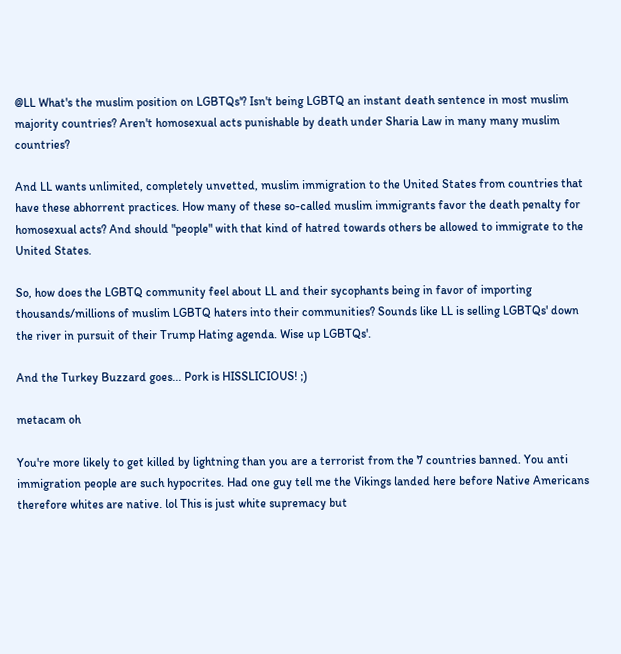@LL What's the muslim position on LGBTQs'? Isn't being LGBTQ an instant death sentence in most muslim majority countries? Aren't homosexual acts punishable by death under Sharia Law in many many muslim countries?

And LL wants unlimited, completely unvetted, muslim immigration to the United States from countries that have these abhorrent practices. How many of these so-called muslim immigrants favor the death penalty for homosexual acts? And should "people" with that kind of hatred towards others be allowed to immigrate to the United States.

So, how does the LGBTQ community feel about LL and their sycophants being in favor of importing thousands/millions of muslim LGBTQ haters into their communities? Sounds like LL is selling LGBTQs' down the river in pursuit of their Trump Hating agenda. Wise up LGBTQs'.

And the Turkey Buzzard goes... Pork is HISSLICIOUS! ;)

metacam oh

You're more likely to get killed by lightning than you are a terrorist from the 7 countries banned. You anti immigration people are such hypocrites. Had one guy tell me the Vikings landed here before Native Americans therefore whites are native. lol This is just white supremacy but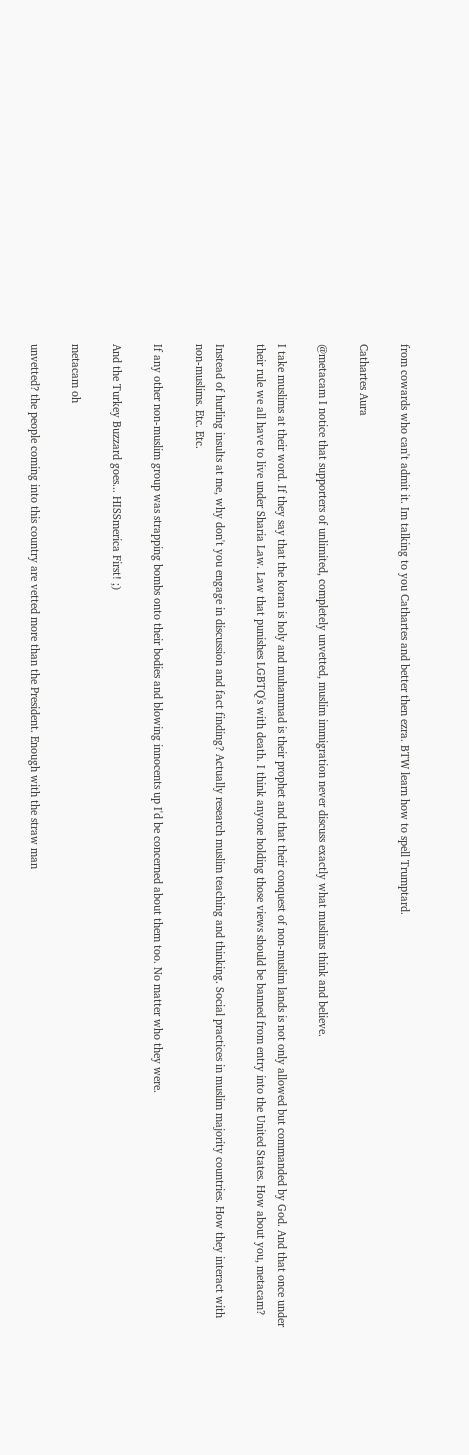from cowards who can't admit it. Im talking to you Cathartes and better then ezra. BTW learn how to spell Trumptard.

Cathartes Aura

@metacam I notice that supporters of unlimited, completely unvetted, muslim immigration never discuss exactly what muslims think and believe.

I take muslims at their word. If they say that the koran is holy and muhammad is their prophet and that their conquest of non-muslim lands is not only allowed but commanded by God. And that once under their rule we all have to live under Sharia Law. Law that punishes LGBTQ's with death. I think anyone holding those views should be banned from entry into the United States. How about you, metacam?

Instead of hurling insults at me, why don't you engage in discussion and fact finding? Actually research muslim teaching and thinking. Social practices in muslim majority countries. How they interact with non-muslims. Etc. Etc.

If any other non-muslim group was strapping bombs onto their bodies and blowing innocents up I'd be concerned about them too. No matter who they were.

And the Turkey Buzzard goes... HISSmerica First! ;)

metacam oh

unvetted? the people coming into this country are vetted more than the President. Enough with the straw man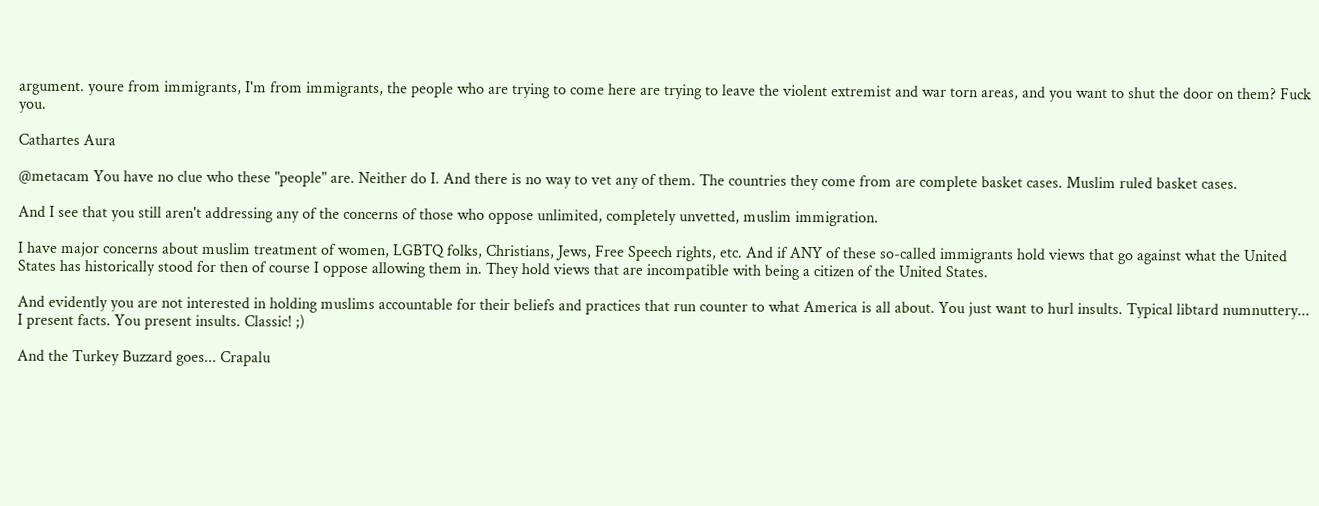argument. youre from immigrants, I'm from immigrants, the people who are trying to come here are trying to leave the violent extremist and war torn areas, and you want to shut the door on them? Fuck you.

Cathartes Aura

@metacam You have no clue who these "people" are. Neither do I. And there is no way to vet any of them. The countries they come from are complete basket cases. Muslim ruled basket cases.

And I see that you still aren't addressing any of the concerns of those who oppose unlimited, completely unvetted, muslim immigration.

I have major concerns about muslim treatment of women, LGBTQ folks, Christians, Jews, Free Speech rights, etc. And if ANY of these so-called immigrants hold views that go against what the United States has historically stood for then of course I oppose allowing them in. They hold views that are incompatible with being a citizen of the United States.

And evidently you are not interested in holding muslims accountable for their beliefs and practices that run counter to what America is all about. You just want to hurl insults. Typical libtard numnuttery... I present facts. You present insults. Classic! ;)

And the Turkey Buzzard goes... Crapalu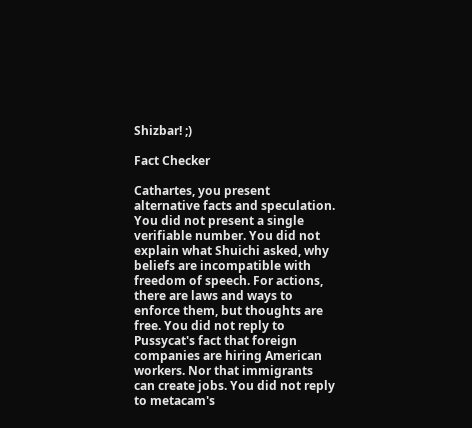Shizbar! ;)

Fact Checker

Cathartes, you present alternative facts and speculation. You did not present a single verifiable number. You did not explain what Shuichi asked, why beliefs are incompatible with freedom of speech. For actions, there are laws and ways to enforce them, but thoughts are free. You did not reply to Pussycat's fact that foreign companies are hiring American workers. Nor that immigrants can create jobs. You did not reply to metacam's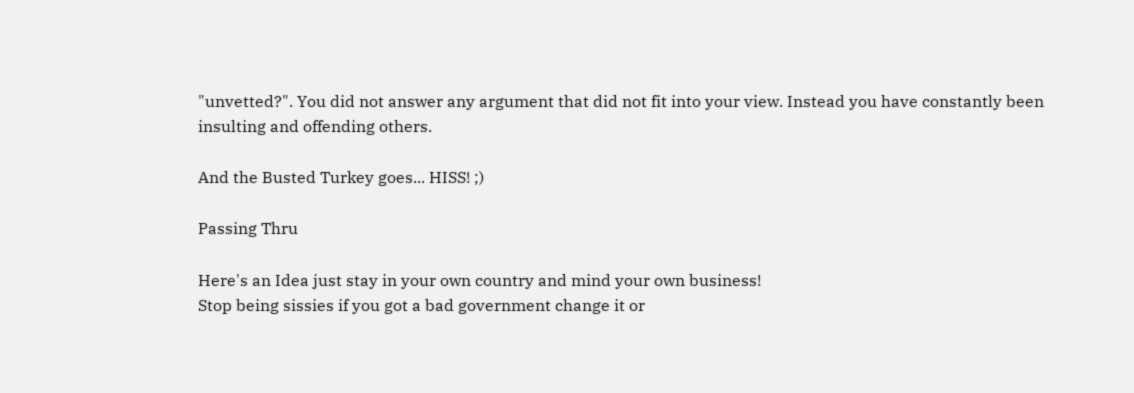"unvetted?". You did not answer any argument that did not fit into your view. Instead you have constantly been insulting and offending others.

And the Busted Turkey goes... HISS! ;)

Passing Thru

Here's an Idea just stay in your own country and mind your own business!
Stop being sissies if you got a bad government change it or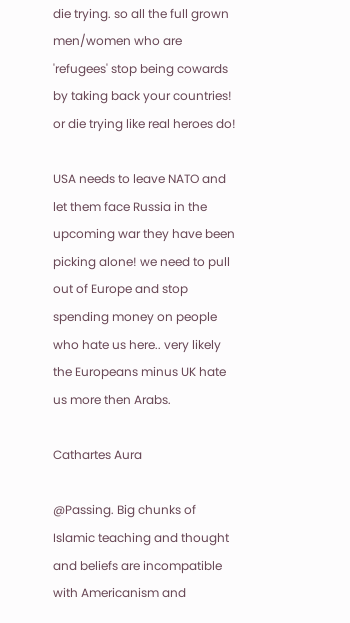die trying. so all the full grown men/women who are 'refugees' stop being cowards by taking back your countries! or die trying like real heroes do!

USA needs to leave NATO and let them face Russia in the upcoming war they have been picking alone! we need to pull out of Europe and stop spending money on people who hate us here.. very likely the Europeans minus UK hate us more then Arabs.

Cathartes Aura

@Passing. Big chunks of Islamic teaching and thought and beliefs are incompatible with Americanism and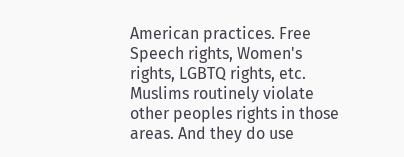American practices. Free Speech rights, Women's rights, LGBTQ rights, etc. Muslims routinely violate other peoples rights in those areas. And they do use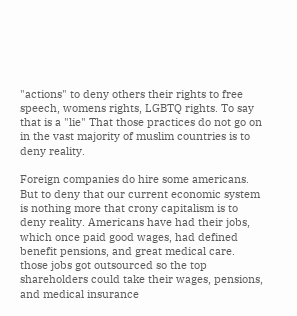"actions" to deny others their rights to free speech, womens rights, LGBTQ rights. To say that is a "lie" That those practices do not go on in the vast majority of muslim countries is to deny reality.

Foreign companies do hire some americans. But to deny that our current economic system is nothing more that crony capitalism is to deny reality. Americans have had their jobs, which once paid good wages, had defined benefit pensions, and great medical care. those jobs got outsourced so the top shareholders could take their wages, pensions, and medical insurance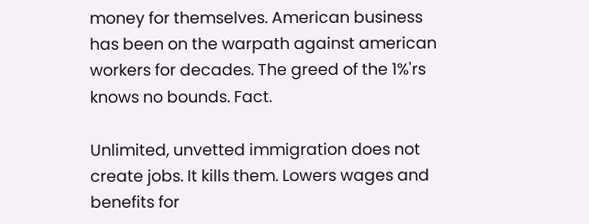money for themselves. American business has been on the warpath against american workers for decades. The greed of the 1%'rs knows no bounds. Fact.

Unlimited, unvetted immigration does not create jobs. It kills them. Lowers wages and benefits for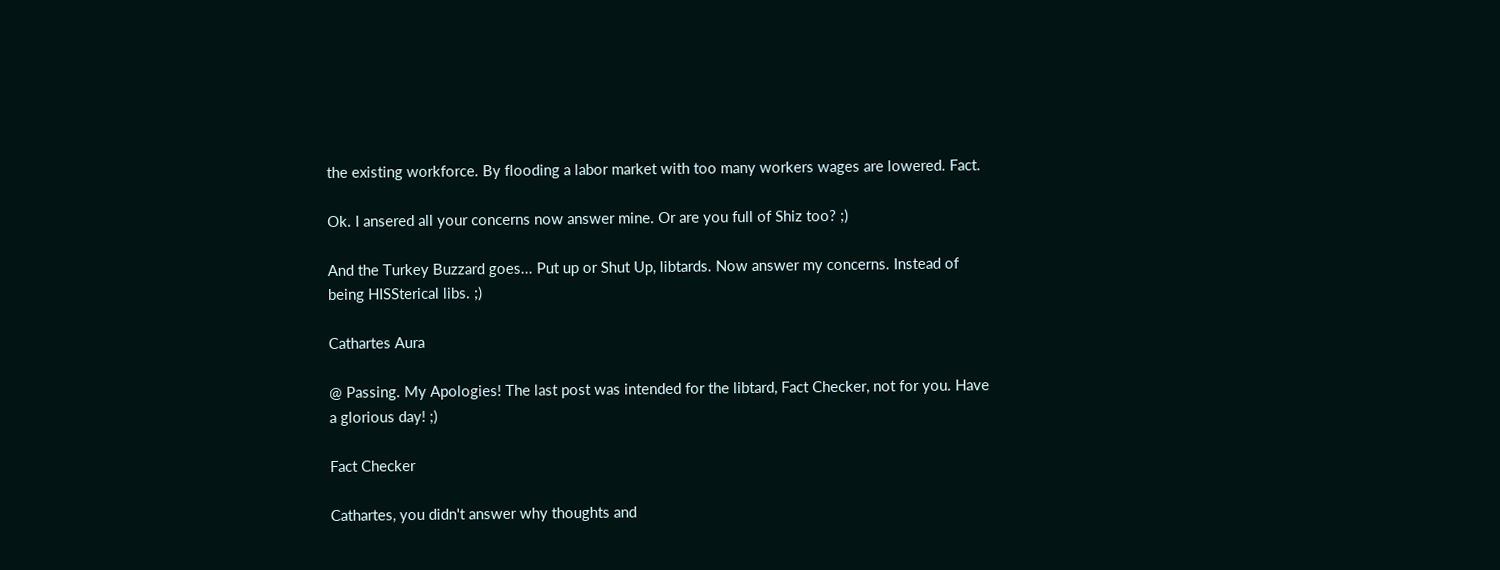the existing workforce. By flooding a labor market with too many workers wages are lowered. Fact.

Ok. I ansered all your concerns now answer mine. Or are you full of Shiz too? ;)

And the Turkey Buzzard goes... Put up or Shut Up, libtards. Now answer my concerns. Instead of being HISSterical libs. ;)

Cathartes Aura

@ Passing. My Apologies! The last post was intended for the libtard, Fact Checker, not for you. Have a glorious day! ;)

Fact Checker

Cathartes, you didn't answer why thoughts and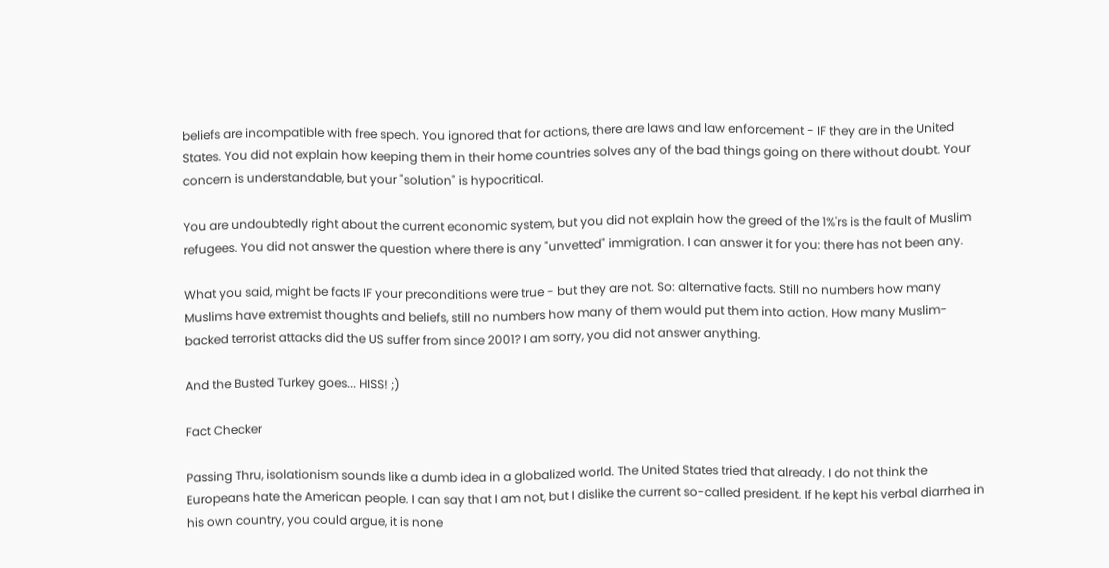beliefs are incompatible with free spech. You ignored that for actions, there are laws and law enforcement - IF they are in the United States. You did not explain how keeping them in their home countries solves any of the bad things going on there without doubt. Your concern is understandable, but your "solution" is hypocritical.

You are undoubtedly right about the current economic system, but you did not explain how the greed of the 1%'rs is the fault of Muslim refugees. You did not answer the question where there is any "unvetted" immigration. I can answer it for you: there has not been any.

What you said, might be facts IF your preconditions were true - but they are not. So: alternative facts. Still no numbers how many Muslims have extremist thoughts and beliefs, still no numbers how many of them would put them into action. How many Muslim-backed terrorist attacks did the US suffer from since 2001? I am sorry, you did not answer anything.

And the Busted Turkey goes... HISS! ;)

Fact Checker

Passing Thru, isolationism sounds like a dumb idea in a globalized world. The United States tried that already. I do not think the Europeans hate the American people. I can say that I am not, but I dislike the current so-called president. If he kept his verbal diarrhea in his own country, you could argue, it is none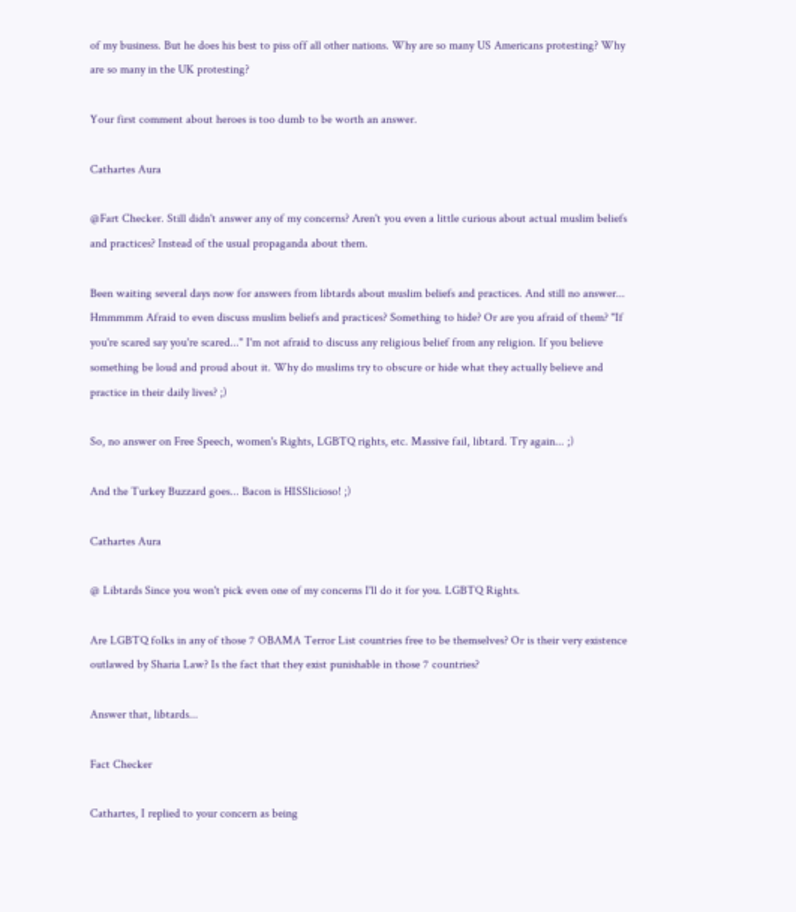of my business. But he does his best to piss off all other nations. Why are so many US Americans protesting? Why are so many in the UK protesting?

Your first comment about heroes is too dumb to be worth an answer.

Cathartes Aura

@Fart Checker. Still didn't answer any of my concerns? Aren't you even a little curious about actual muslim beliefs and practices? Instead of the usual propaganda about them.

Been waiting several days now for answers from libtards about muslim beliefs and practices. And still no answer... Hmmmmm Afraid to even discuss muslim beliefs and practices? Something to hide? Or are you afraid of them? "If you're scared say you're scared..." I'm not afraid to discuss any religious belief from any religion. If you believe something be loud and proud about it. Why do muslims try to obscure or hide what they actually believe and practice in their daily lives? ;)

So, no answer on Free Speech, women's Rights, LGBTQ rights, etc. Massive fail, libtard. Try again... ;)

And the Turkey Buzzard goes... Bacon is HISSlicioso! ;)

Cathartes Aura

@ Libtards Since you won't pick even one of my concerns I'll do it for you. LGBTQ Rights.

Are LGBTQ folks in any of those 7 OBAMA Terror List countries free to be themselves? Or is their very existence outlawed by Sharia Law? Is the fact that they exist punishable in those 7 countries?

Answer that, libtards...

Fact Checker

Cathartes, I replied to your concern as being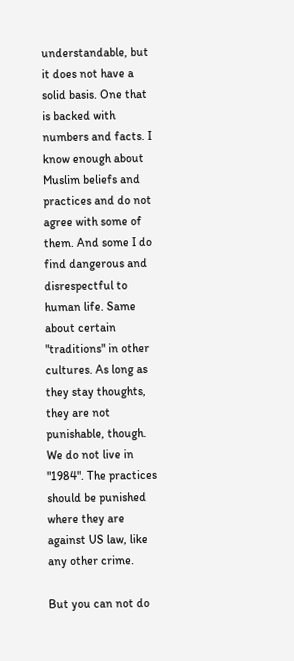understandable, but it does not have a solid basis. One that is backed with numbers and facts. I know enough about Muslim beliefs and practices and do not agree with some of them. And some I do find dangerous and disrespectful to human life. Same about certain "traditions" in other cultures. As long as they stay thoughts, they are not punishable, though. We do not live in "1984". The practices should be punished where they are against US law, like any other crime.

But you can not do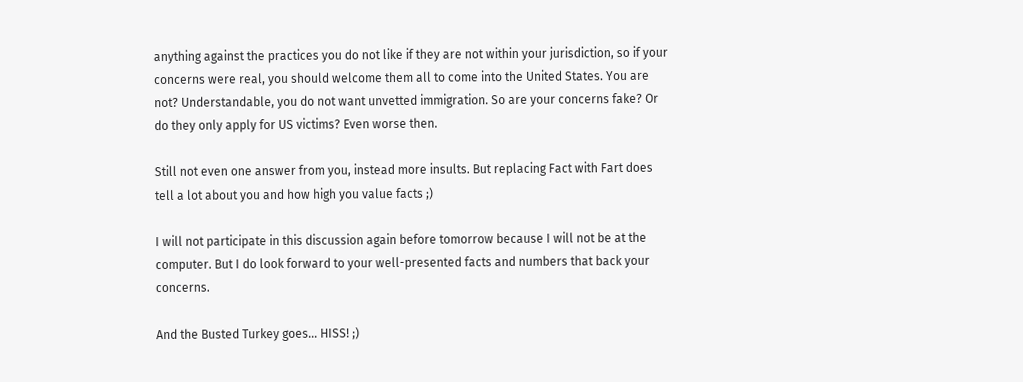anything against the practices you do not like if they are not within your jurisdiction, so if your concerns were real, you should welcome them all to come into the United States. You are not? Understandable, you do not want unvetted immigration. So are your concerns fake? Or do they only apply for US victims? Even worse then.

Still not even one answer from you, instead more insults. But replacing Fact with Fart does tell a lot about you and how high you value facts ;)

I will not participate in this discussion again before tomorrow because I will not be at the computer. But I do look forward to your well-presented facts and numbers that back your concerns.

And the Busted Turkey goes... HISS! ;)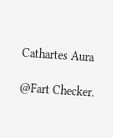Cathartes Aura

@Fart Checker.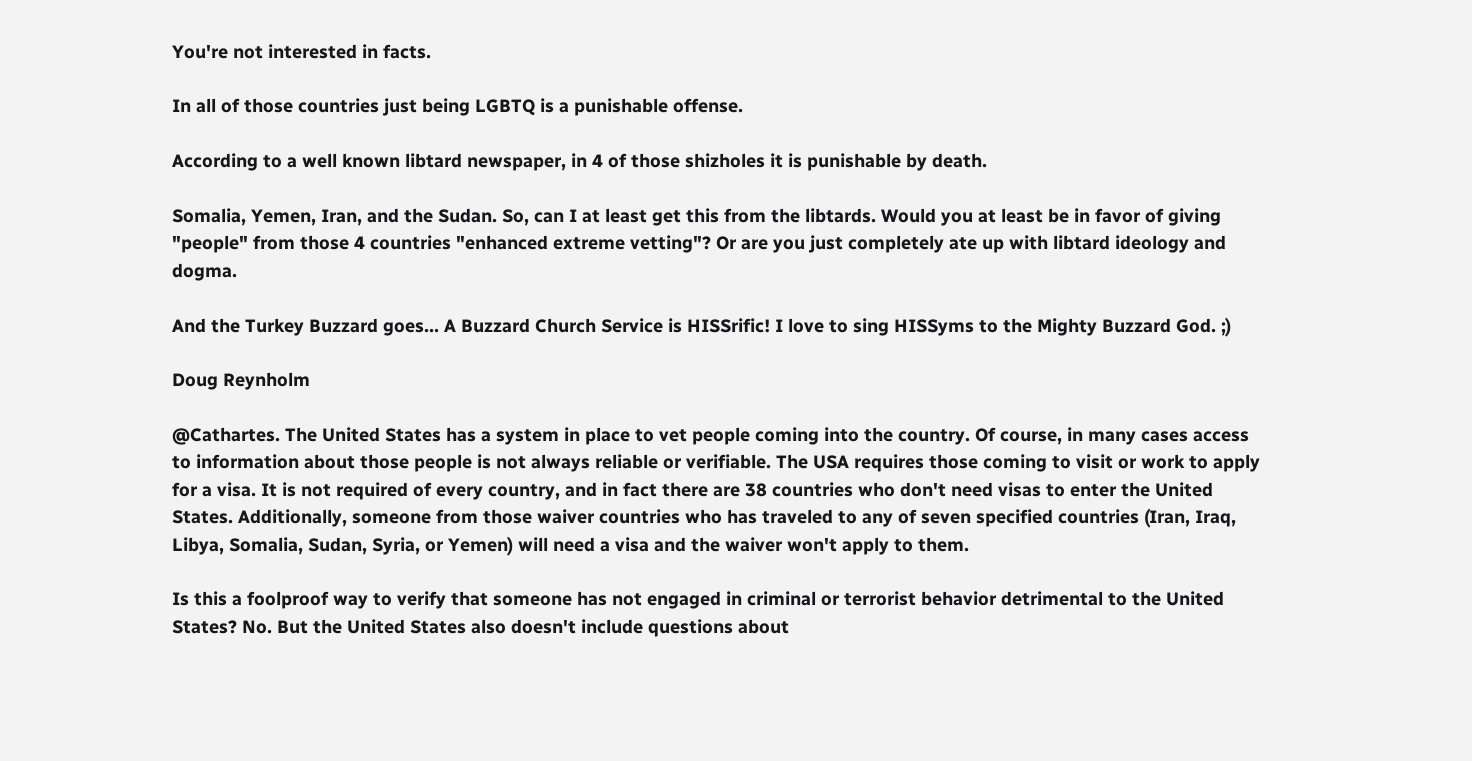You're not interested in facts.

In all of those countries just being LGBTQ is a punishable offense.

According to a well known libtard newspaper, in 4 of those shizholes it is punishable by death.

Somalia, Yemen, Iran, and the Sudan. So, can I at least get this from the libtards. Would you at least be in favor of giving "people" from those 4 countries "enhanced extreme vetting"? Or are you just completely ate up with libtard ideology and dogma.

And the Turkey Buzzard goes... A Buzzard Church Service is HISSrific! I love to sing HISSyms to the Mighty Buzzard God. ;)

Doug Reynholm

@Cathartes. The United States has a system in place to vet people coming into the country. Of course, in many cases access to information about those people is not always reliable or verifiable. The USA requires those coming to visit or work to apply for a visa. It is not required of every country, and in fact there are 38 countries who don't need visas to enter the United States. Additionally, someone from those waiver countries who has traveled to any of seven specified countries (Iran, Iraq, Libya, Somalia, Sudan, Syria, or Yemen) will need a visa and the waiver won't apply to them.

Is this a foolproof way to verify that someone has not engaged in criminal or terrorist behavior detrimental to the United States? No. But the United States also doesn't include questions about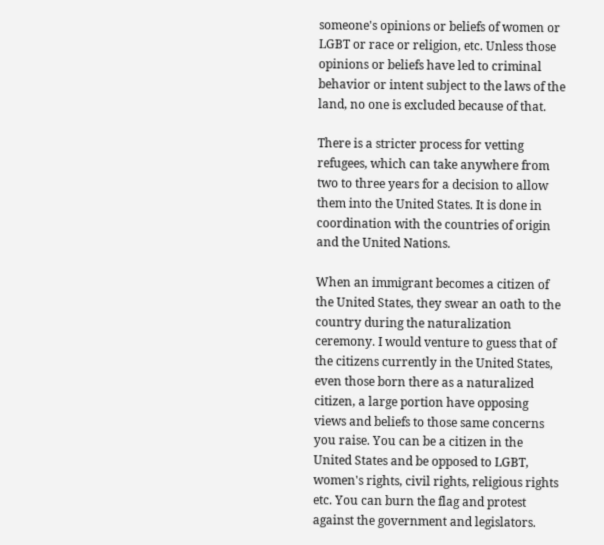someone's opinions or beliefs of women or LGBT or race or religion, etc. Unless those opinions or beliefs have led to criminal behavior or intent subject to the laws of the land, no one is excluded because of that.

There is a stricter process for vetting refugees, which can take anywhere from two to three years for a decision to allow them into the United States. It is done in coordination with the countries of origin and the United Nations.

When an immigrant becomes a citizen of the United States, they swear an oath to the country during the naturalization ceremony. I would venture to guess that of the citizens currently in the United States, even those born there as a naturalized citizen, a large portion have opposing views and beliefs to those same concerns you raise. You can be a citizen in the United States and be opposed to LGBT, women's rights, civil rights, religious rights etc. You can burn the flag and protest against the government and legislators.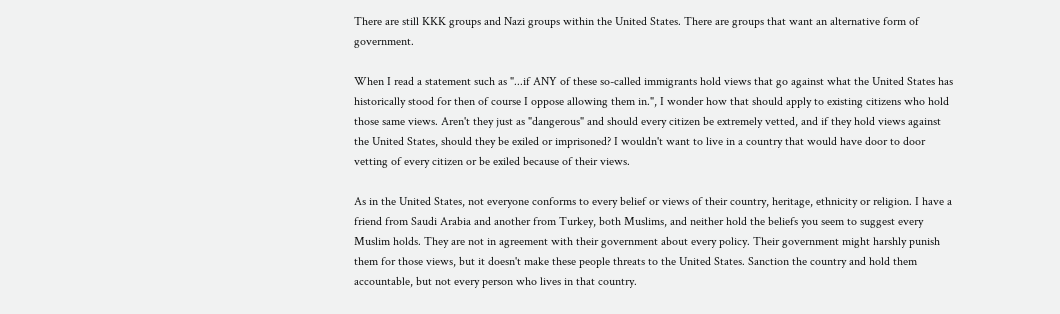There are still KKK groups and Nazi groups within the United States. There are groups that want an alternative form of government.

When I read a statement such as "...if ANY of these so-called immigrants hold views that go against what the United States has historically stood for then of course I oppose allowing them in.", I wonder how that should apply to existing citizens who hold those same views. Aren't they just as "dangerous" and should every citizen be extremely vetted, and if they hold views against the United States, should they be exiled or imprisoned? I wouldn't want to live in a country that would have door to door vetting of every citizen or be exiled because of their views.

As in the United States, not everyone conforms to every belief or views of their country, heritage, ethnicity or religion. I have a friend from Saudi Arabia and another from Turkey, both Muslims, and neither hold the beliefs you seem to suggest every Muslim holds. They are not in agreement with their government about every policy. Their government might harshly punish them for those views, but it doesn't make these people threats to the United States. Sanction the country and hold them accountable, but not every person who lives in that country.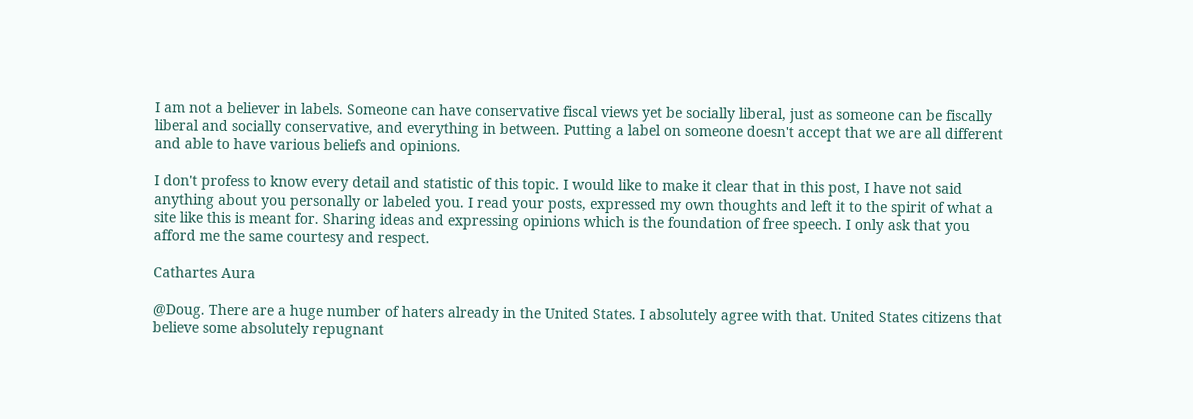I am not a believer in labels. Someone can have conservative fiscal views yet be socially liberal, just as someone can be fiscally liberal and socially conservative, and everything in between. Putting a label on someone doesn't accept that we are all different and able to have various beliefs and opinions.

I don't profess to know every detail and statistic of this topic. I would like to make it clear that in this post, I have not said anything about you personally or labeled you. I read your posts, expressed my own thoughts and left it to the spirit of what a site like this is meant for. Sharing ideas and expressing opinions which is the foundation of free speech. I only ask that you afford me the same courtesy and respect.

Cathartes Aura

@Doug. There are a huge number of haters already in the United States. I absolutely agree with that. United States citizens that believe some absolutely repugnant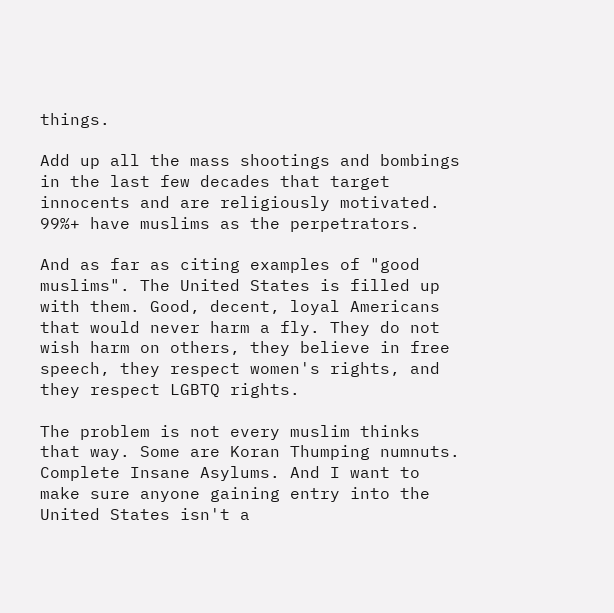things.

Add up all the mass shootings and bombings in the last few decades that target innocents and are religiously motivated. 99%+ have muslims as the perpetrators.

And as far as citing examples of "good muslims". The United States is filled up with them. Good, decent, loyal Americans that would never harm a fly. They do not wish harm on others, they believe in free speech, they respect women's rights, and they respect LGBTQ rights.

The problem is not every muslim thinks that way. Some are Koran Thumping numnuts. Complete Insane Asylums. And I want to make sure anyone gaining entry into the United States isn't a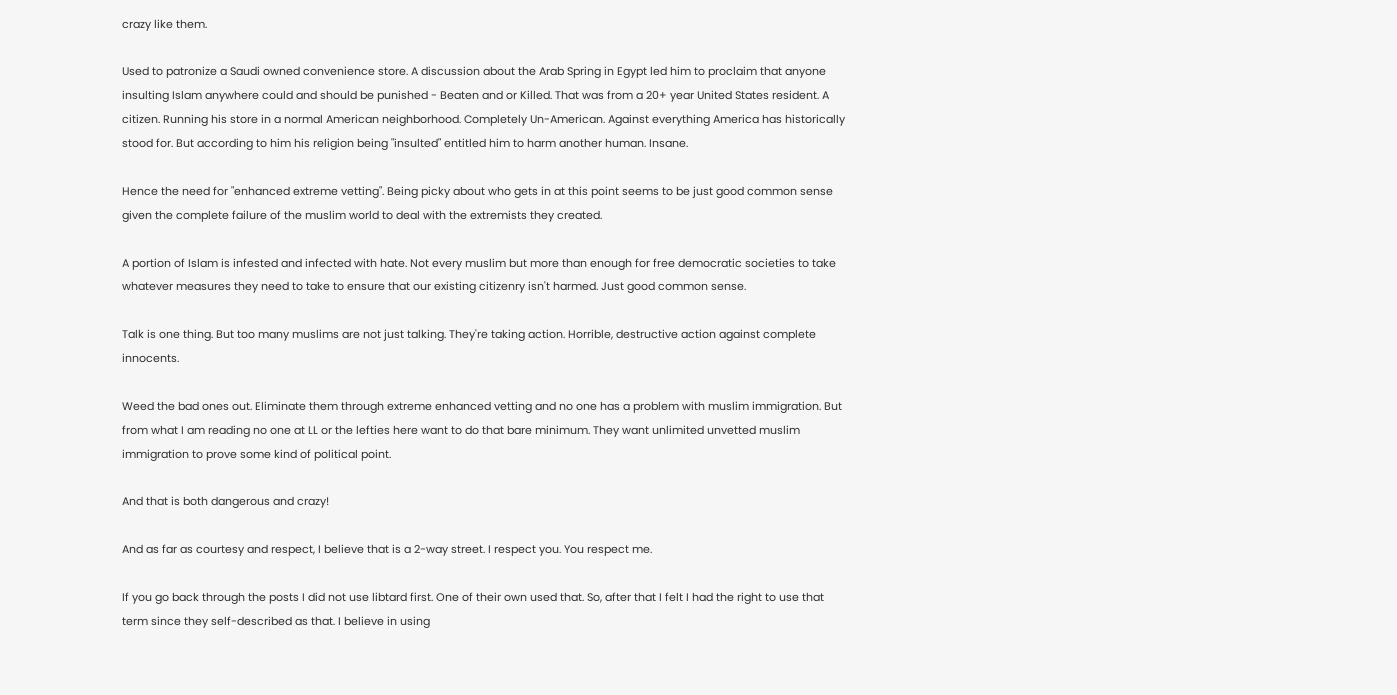crazy like them.

Used to patronize a Saudi owned convenience store. A discussion about the Arab Spring in Egypt led him to proclaim that anyone insulting Islam anywhere could and should be punished - Beaten and or Killed. That was from a 20+ year United States resident. A citizen. Running his store in a normal American neighborhood. Completely Un-American. Against everything America has historically stood for. But according to him his religion being "insulted" entitled him to harm another human. Insane.

Hence the need for "enhanced extreme vetting". Being picky about who gets in at this point seems to be just good common sense given the complete failure of the muslim world to deal with the extremists they created.

A portion of Islam is infested and infected with hate. Not every muslim but more than enough for free democratic societies to take whatever measures they need to take to ensure that our existing citizenry isn't harmed. Just good common sense.

Talk is one thing. But too many muslims are not just talking. They're taking action. Horrible, destructive action against complete innocents.

Weed the bad ones out. Eliminate them through extreme enhanced vetting and no one has a problem with muslim immigration. But from what I am reading no one at LL or the lefties here want to do that bare minimum. They want unlimited unvetted muslim immigration to prove some kind of political point.

And that is both dangerous and crazy!

And as far as courtesy and respect, I believe that is a 2-way street. I respect you. You respect me.

If you go back through the posts I did not use libtard first. One of their own used that. So, after that I felt I had the right to use that term since they self-described as that. I believe in using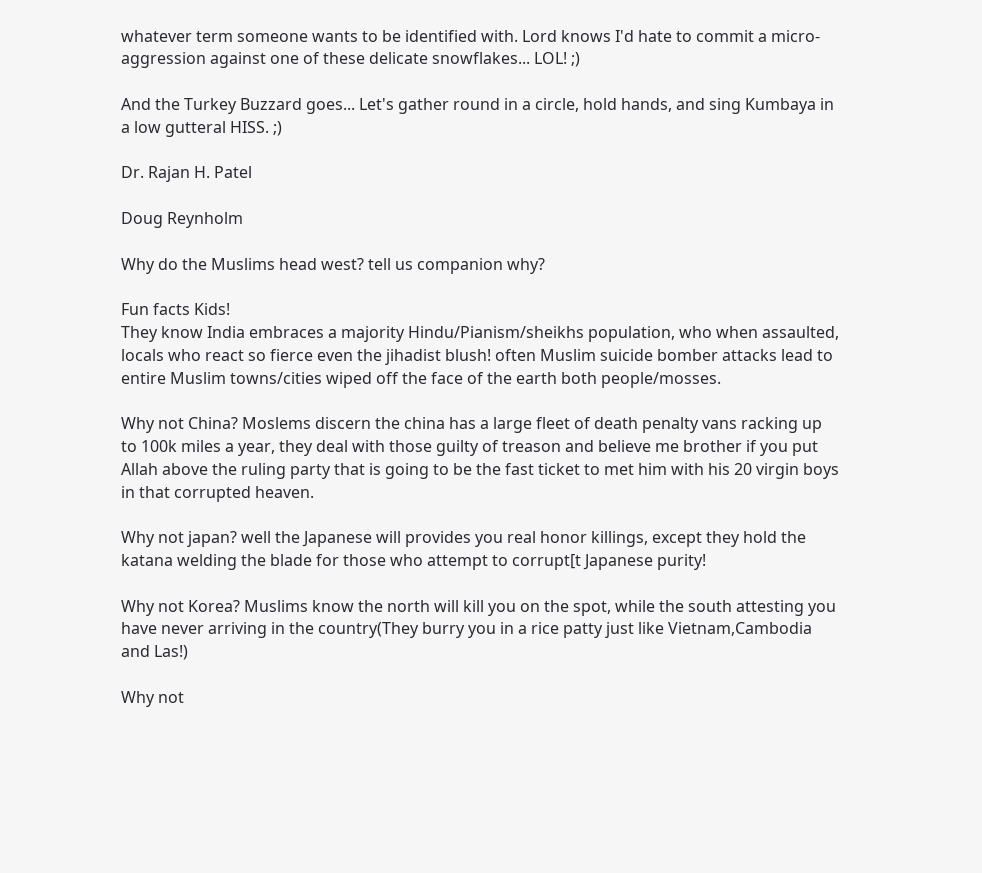whatever term someone wants to be identified with. Lord knows I'd hate to commit a micro-aggression against one of these delicate snowflakes... LOL! ;)

And the Turkey Buzzard goes... Let's gather round in a circle, hold hands, and sing Kumbaya in a low gutteral HISS. ;)

Dr. Rajan H. Patel

Doug Reynholm

Why do the Muslims head west? tell us companion why?

Fun facts Kids!
They know India embraces a majority Hindu/Pianism/sheikhs population, who when assaulted, locals who react so fierce even the jihadist blush! often Muslim suicide bomber attacks lead to entire Muslim towns/cities wiped off the face of the earth both people/mosses.

Why not China? Moslems discern the china has a large fleet of death penalty vans racking up to 100k miles a year, they deal with those guilty of treason and believe me brother if you put Allah above the ruling party that is going to be the fast ticket to met him with his 20 virgin boys in that corrupted heaven.

Why not japan? well the Japanese will provides you real honor killings, except they hold the katana welding the blade for those who attempt to corrupt[t Japanese purity!

Why not Korea? Muslims know the north will kill you on the spot, while the south attesting you have never arriving in the country(They burry you in a rice patty just like Vietnam,Cambodia and Las!)

Why not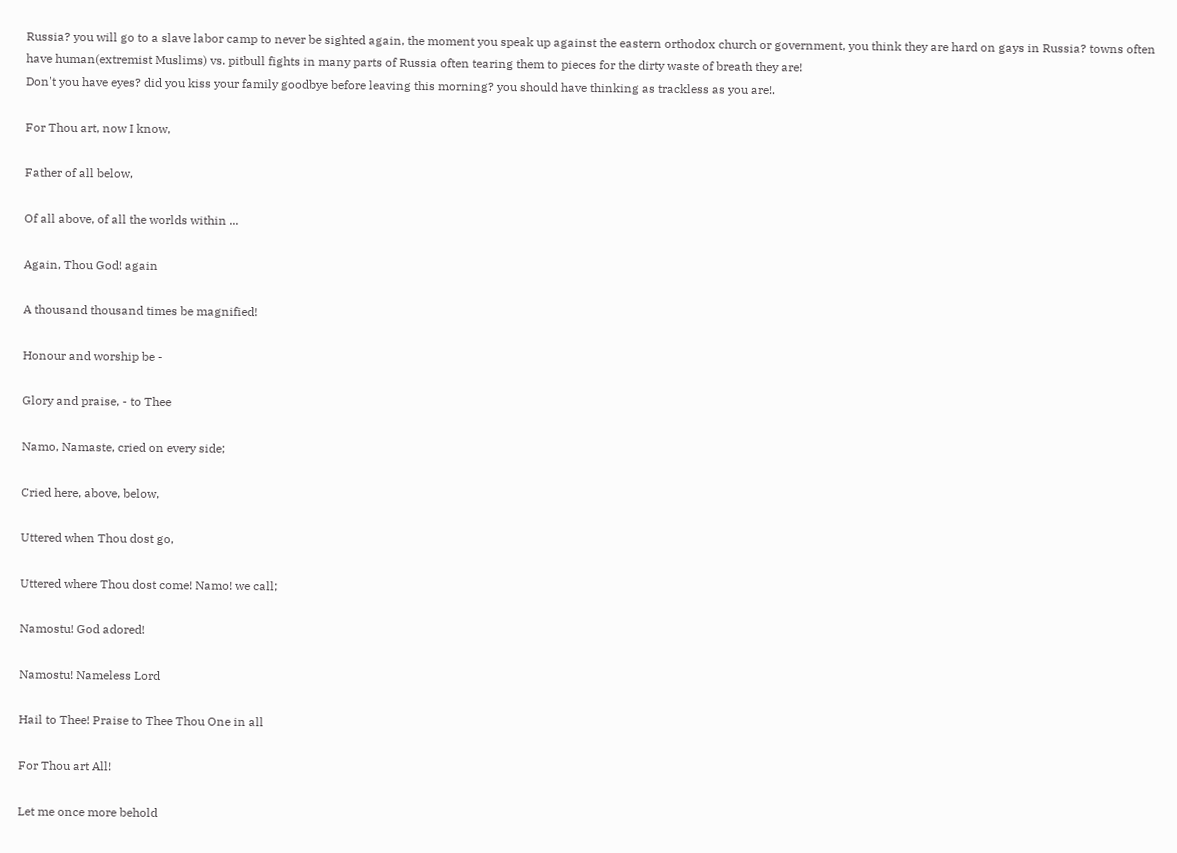Russia? you will go to a slave labor camp to never be sighted again, the moment you speak up against the eastern orthodox church or government, you think they are hard on gays in Russia? towns often have human(extremist Muslims) vs. pitbull fights in many parts of Russia often tearing them to pieces for the dirty waste of breath they are!
Don't you have eyes? did you kiss your family goodbye before leaving this morning? you should have thinking as trackless as you are!.

For Thou art, now I know,

Father of all below,

Of all above, of all the worlds within ...

Again, Thou God! again

A thousand thousand times be magnified!

Honour and worship be -

Glory and praise, - to Thee

Namo, Namaste, cried on every side;

Cried here, above, below,

Uttered when Thou dost go,

Uttered where Thou dost come! Namo! we call;

Namostu! God adored!

Namostu! Nameless Lord

Hail to Thee! Praise to Thee Thou One in all

For Thou art All!

Let me once more behold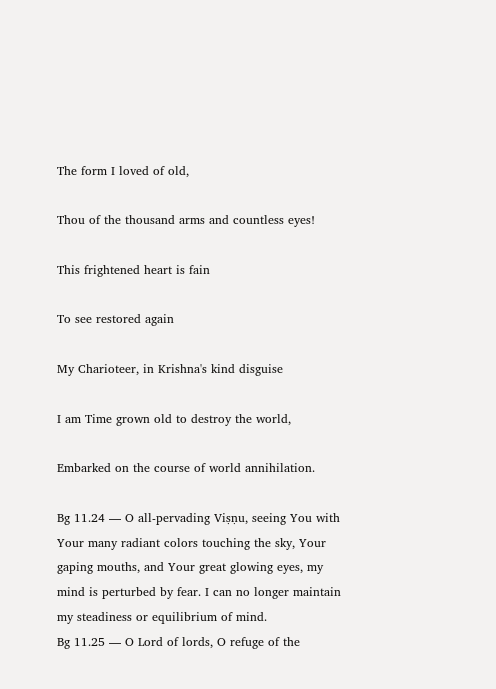The form I loved of old,

Thou of the thousand arms and countless eyes!

This frightened heart is fain

To see restored again

My Charioteer, in Krishna's kind disguise

I am Time grown old to destroy the world,

Embarked on the course of world annihilation.

Bg 11.24 — O all-pervading Viṣṇu, seeing You with Your many radiant colors touching the sky, Your gaping mouths, and Your great glowing eyes, my mind is perturbed by fear. I can no longer maintain my steadiness or equilibrium of mind.
Bg 11.25 — O Lord of lords, O refuge of the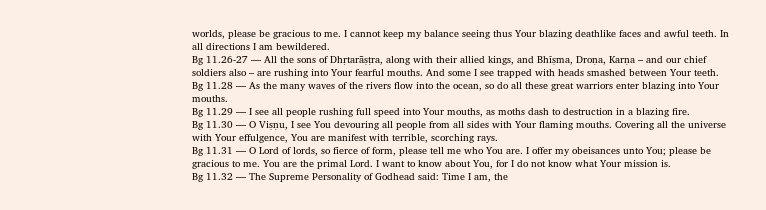worlds, please be gracious to me. I cannot keep my balance seeing thus Your blazing deathlike faces and awful teeth. In all directions I am bewildered.
Bg 11.26-27 — All the sons of Dhṛtarāṣṭra, along with their allied kings, and Bhīṣma, Droṇa, Karṇa – and our chief soldiers also – are rushing into Your fearful mouths. And some I see trapped with heads smashed between Your teeth.
Bg 11.28 — As the many waves of the rivers flow into the ocean, so do all these great warriors enter blazing into Your mouths.
Bg 11.29 — I see all people rushing full speed into Your mouths, as moths dash to destruction in a blazing fire.
Bg 11.30 — O Viṣṇu, I see You devouring all people from all sides with Your flaming mouths. Covering all the universe with Your effulgence, You are manifest with terrible, scorching rays.
Bg 11.31 — O Lord of lords, so fierce of form, please tell me who You are. I offer my obeisances unto You; please be gracious to me. You are the primal Lord. I want to know about You, for I do not know what Your mission is.
Bg 11.32 — The Supreme Personality of Godhead said: Time I am, the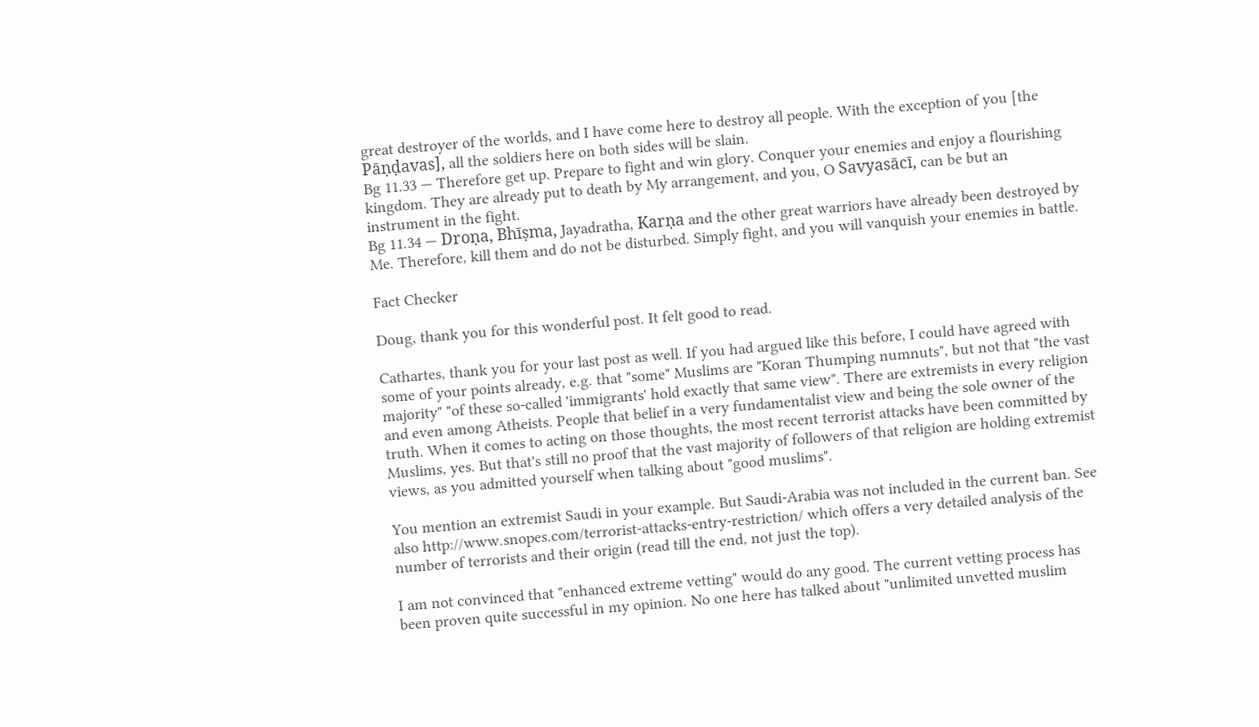great destroyer of the worlds, and I have come here to destroy all people. With the exception of you [the Pāṇḍavas], all the soldiers here on both sides will be slain.
Bg 11.33 — Therefore get up. Prepare to fight and win glory. Conquer your enemies and enjoy a flourishing kingdom. They are already put to death by My arrangement, and you, O Savyasācī, can be but an instrument in the fight.
Bg 11.34 — Droṇa, Bhīṣma, Jayadratha, Karṇa and the other great warriors have already been destroyed by Me. Therefore, kill them and do not be disturbed. Simply fight, and you will vanquish your enemies in battle.

Fact Checker

Doug, thank you for this wonderful post. It felt good to read.

Cathartes, thank you for your last post as well. If you had argued like this before, I could have agreed with some of your points already, e.g. that "some" Muslims are "Koran Thumping numnuts", but not that "the vast majority" "of these so-called 'immigrants' hold exactly that same view". There are extremists in every religion and even among Atheists. People that belief in a very fundamentalist view and being the sole owner of the truth. When it comes to acting on those thoughts, the most recent terrorist attacks have been committed by Muslims, yes. But that's still no proof that the vast majority of followers of that religion are holding extremist views, as you admitted yourself when talking about "good muslims".

You mention an extremist Saudi in your example. But Saudi-Arabia was not included in the current ban. See also http://www.snopes.com/terrorist-attacks-entry-restriction/ which offers a very detailed analysis of the number of terrorists and their origin (read till the end, not just the top).

I am not convinced that "enhanced extreme vetting" would do any good. The current vetting process has been proven quite successful in my opinion. No one here has talked about "unlimited unvetted muslim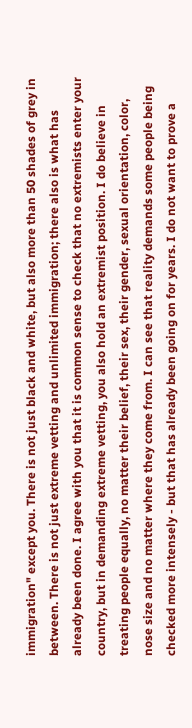immigration" except you. There is not just black and white, but also more than 50 shades of grey in between. There is not just extreme vetting and unlimited immigration; there also is what has already been done. I agree with you that it is common sense to check that no extremists enter your country, but in demanding extreme vetting, you also hold an extremist position. I do believe in treating people equally, no matter their belief, their sex, their gender, sexual orientation, color, nose size and no matter where they come from. I can see that reality demands some people being checked more intensely - but that has already been going on for years. I do not want to prove a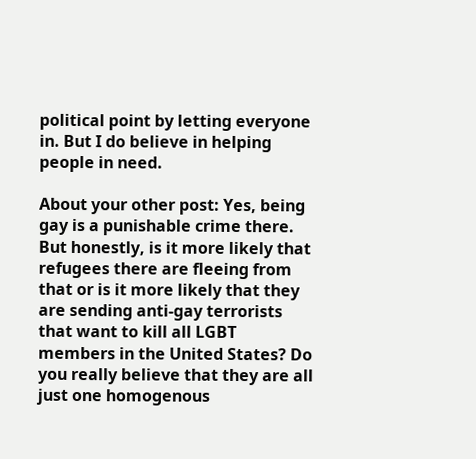political point by letting everyone in. But I do believe in helping people in need.

About your other post: Yes, being gay is a punishable crime there. But honestly, is it more likely that refugees there are fleeing from that or is it more likely that they are sending anti-gay terrorists that want to kill all LGBT members in the United States? Do you really believe that they are all just one homogenous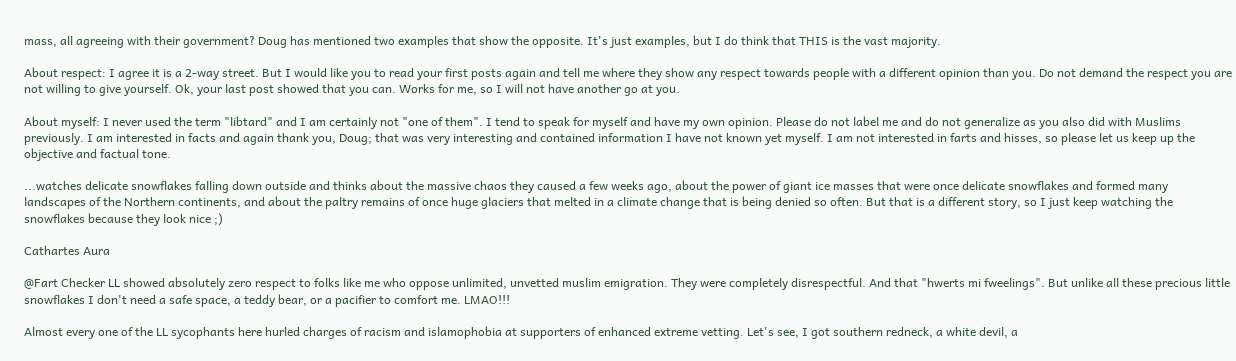mass, all agreeing with their government? Doug has mentioned two examples that show the opposite. It's just examples, but I do think that THIS is the vast majority.

About respect: I agree it is a 2-way street. But I would like you to read your first posts again and tell me where they show any respect towards people with a different opinion than you. Do not demand the respect you are not willing to give yourself. Ok, your last post showed that you can. Works for me, so I will not have another go at you.

About myself: I never used the term "libtard" and I am certainly not "one of them". I tend to speak for myself and have my own opinion. Please do not label me and do not generalize as you also did with Muslims previously. I am interested in facts and again thank you, Doug; that was very interesting and contained information I have not known yet myself. I am not interested in farts and hisses, so please let us keep up the objective and factual tone.

...watches delicate snowflakes falling down outside and thinks about the massive chaos they caused a few weeks ago, about the power of giant ice masses that were once delicate snowflakes and formed many landscapes of the Northern continents, and about the paltry remains of once huge glaciers that melted in a climate change that is being denied so often. But that is a different story, so I just keep watching the snowflakes because they look nice ;)

Cathartes Aura

@Fart Checker LL showed absolutely zero respect to folks like me who oppose unlimited, unvetted muslim emigration. They were completely disrespectful. And that "hwerts mi fweelings". But unlike all these precious little snowflakes I don't need a safe space, a teddy bear, or a pacifier to comfort me. LMAO!!!

Almost every one of the LL sycophants here hurled charges of racism and islamophobia at supporters of enhanced extreme vetting. Let's see, I got southern redneck, a white devil, a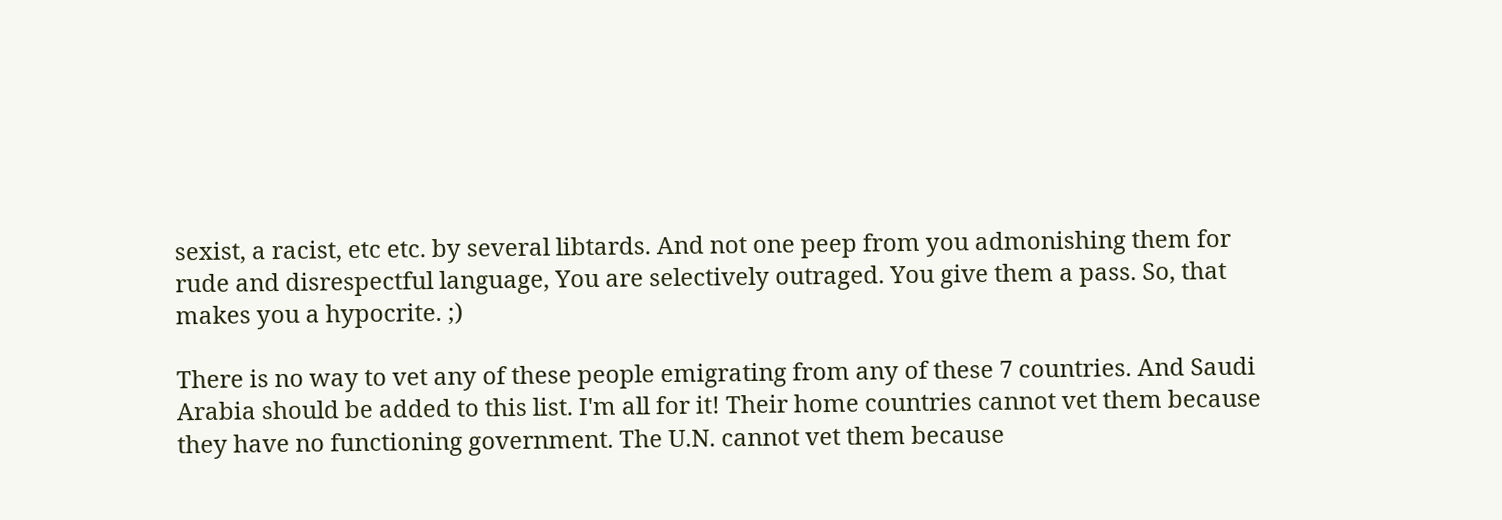sexist, a racist, etc etc. by several libtards. And not one peep from you admonishing them for rude and disrespectful language, You are selectively outraged. You give them a pass. So, that makes you a hypocrite. ;)

There is no way to vet any of these people emigrating from any of these 7 countries. And Saudi Arabia should be added to this list. I'm all for it! Their home countries cannot vet them because they have no functioning government. The U.N. cannot vet them because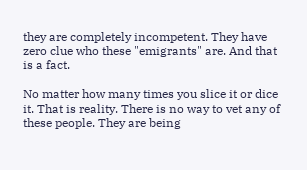they are completely incompetent. They have zero clue who these "emigrants" are. And that is a fact.

No matter how many times you slice it or dice it. That is reality. There is no way to vet any of these people. They are being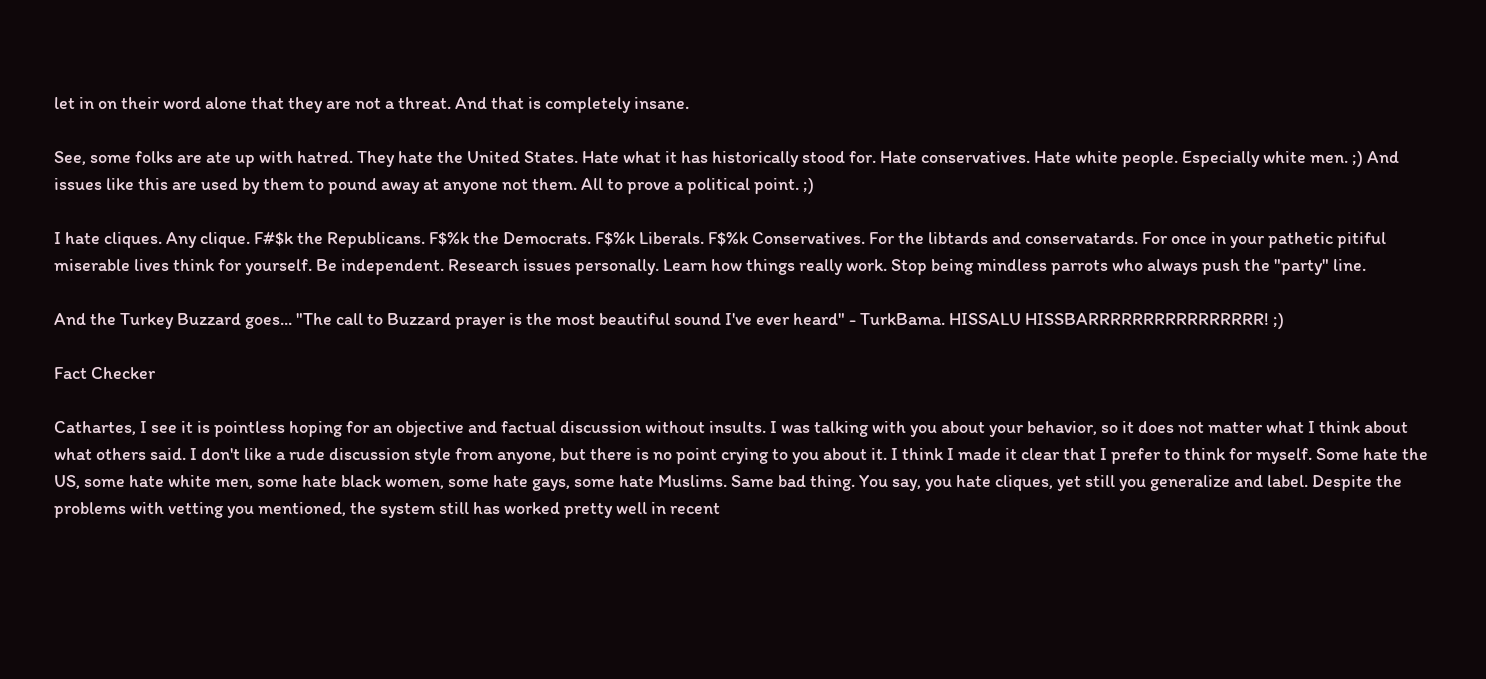let in on their word alone that they are not a threat. And that is completely insane.

See, some folks are ate up with hatred. They hate the United States. Hate what it has historically stood for. Hate conservatives. Hate white people. Especially white men. ;) And issues like this are used by them to pound away at anyone not them. All to prove a political point. ;)

I hate cliques. Any clique. F#$k the Republicans. F$%k the Democrats. F$%k Liberals. F$%k Conservatives. For the libtards and conservatards. For once in your pathetic pitiful miserable lives think for yourself. Be independent. Research issues personally. Learn how things really work. Stop being mindless parrots who always push the "party" line.

And the Turkey Buzzard goes... "The call to Buzzard prayer is the most beautiful sound I've ever heard" - TurkBama. HISSALU HISSBARRRRRRRRRRRRRRRR! ;)

Fact Checker

Cathartes, I see it is pointless hoping for an objective and factual discussion without insults. I was talking with you about your behavior, so it does not matter what I think about what others said. I don't like a rude discussion style from anyone, but there is no point crying to you about it. I think I made it clear that I prefer to think for myself. Some hate the US, some hate white men, some hate black women, some hate gays, some hate Muslims. Same bad thing. You say, you hate cliques, yet still you generalize and label. Despite the problems with vetting you mentioned, the system still has worked pretty well in recent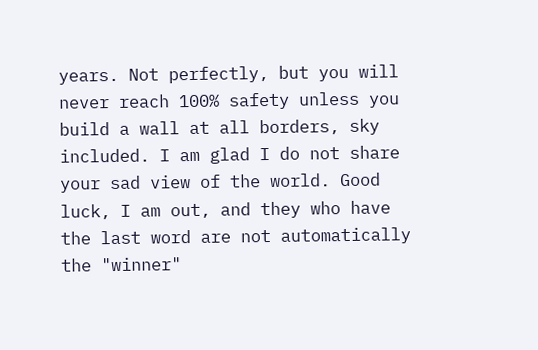years. Not perfectly, but you will never reach 100% safety unless you build a wall at all borders, sky included. I am glad I do not share your sad view of the world. Good luck, I am out, and they who have the last word are not automatically the "winner"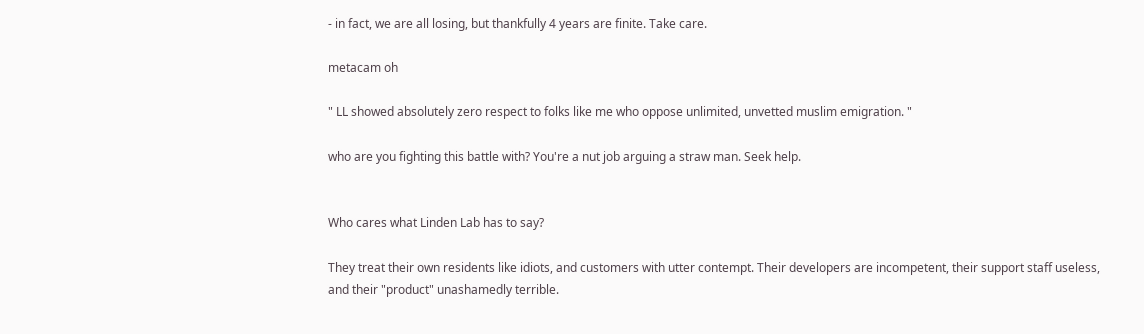- in fact, we are all losing, but thankfully 4 years are finite. Take care.

metacam oh

" LL showed absolutely zero respect to folks like me who oppose unlimited, unvetted muslim emigration. "

who are you fighting this battle with? You're a nut job arguing a straw man. Seek help.


Who cares what Linden Lab has to say?

They treat their own residents like idiots, and customers with utter contempt. Their developers are incompetent, their support staff useless, and their "product" unashamedly terrible.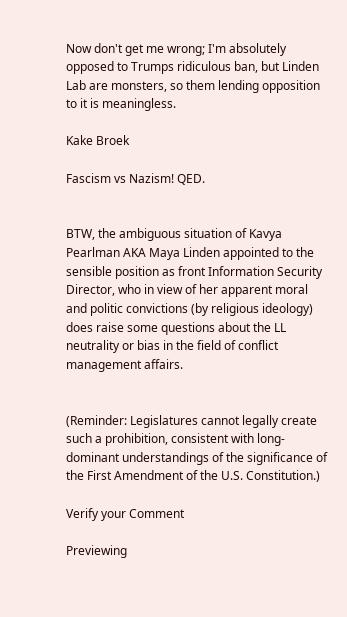Now don't get me wrong; I'm absolutely opposed to Trumps ridiculous ban, but Linden Lab are monsters, so them lending opposition to it is meaningless.

Kake Broek

Fascism vs Nazism! QED.


BTW, the ambiguous situation of Kavya Pearlman AKA Maya Linden appointed to the sensible position as front Information Security Director, who in view of her apparent moral and politic convictions (by religious ideology) does raise some questions about the LL neutrality or bias in the field of conflict management affairs.


(Reminder: Legislatures cannot legally create such a prohibition, consistent with long-dominant understandings of the significance of the First Amendment of the U.S. Constitution.)

Verify your Comment

Previewing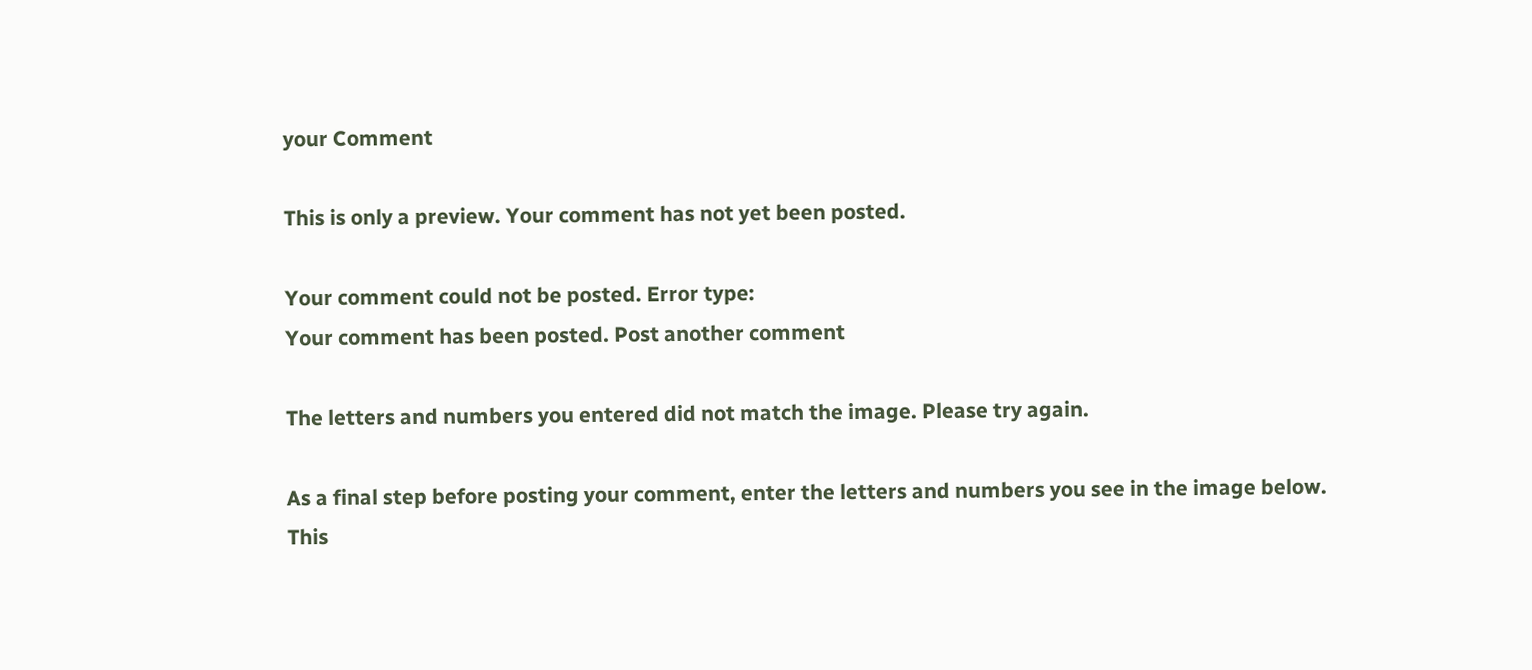your Comment

This is only a preview. Your comment has not yet been posted.

Your comment could not be posted. Error type:
Your comment has been posted. Post another comment

The letters and numbers you entered did not match the image. Please try again.

As a final step before posting your comment, enter the letters and numbers you see in the image below. This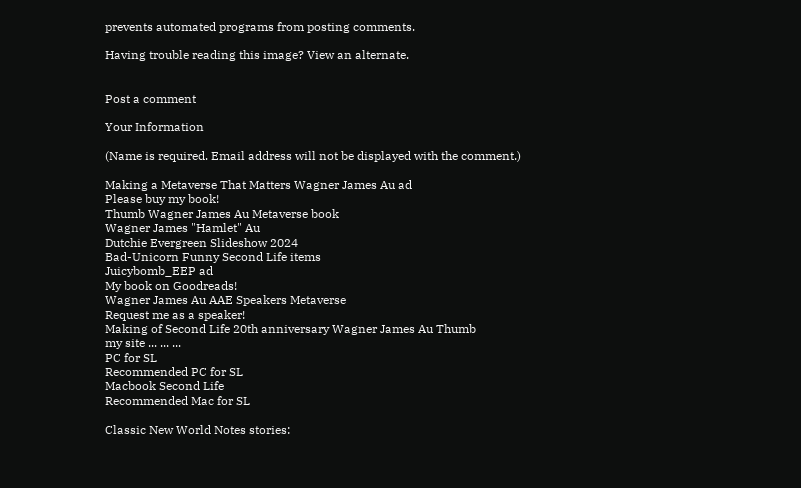prevents automated programs from posting comments.

Having trouble reading this image? View an alternate.


Post a comment

Your Information

(Name is required. Email address will not be displayed with the comment.)

Making a Metaverse That Matters Wagner James Au ad
Please buy my book!
Thumb Wagner James Au Metaverse book
Wagner James "Hamlet" Au
Dutchie Evergreen Slideshow 2024
Bad-Unicorn Funny Second Life items
Juicybomb_EEP ad
My book on Goodreads!
Wagner James Au AAE Speakers Metaverse
Request me as a speaker!
Making of Second Life 20th anniversary Wagner James Au Thumb
my site ... ... ...
PC for SL
Recommended PC for SL
Macbook Second Life
Recommended Mac for SL

Classic New World Notes stories: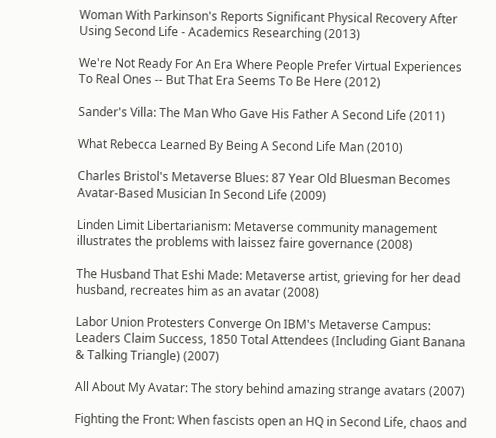Woman With Parkinson's Reports Significant Physical Recovery After Using Second Life - Academics Researching (2013)

We're Not Ready For An Era Where People Prefer Virtual Experiences To Real Ones -- But That Era Seems To Be Here (2012)

Sander's Villa: The Man Who Gave His Father A Second Life (2011)

What Rebecca Learned By Being A Second Life Man (2010)

Charles Bristol's Metaverse Blues: 87 Year Old Bluesman Becomes Avatar-Based Musician In Second Life (2009)

Linden Limit Libertarianism: Metaverse community management illustrates the problems with laissez faire governance (2008)

The Husband That Eshi Made: Metaverse artist, grieving for her dead husband, recreates him as an avatar (2008)

Labor Union Protesters Converge On IBM's Metaverse Campus: Leaders Claim Success, 1850 Total Attendees (Including Giant Banana & Talking Triangle) (2007)

All About My Avatar: The story behind amazing strange avatars (2007)

Fighting the Front: When fascists open an HQ in Second Life, chaos and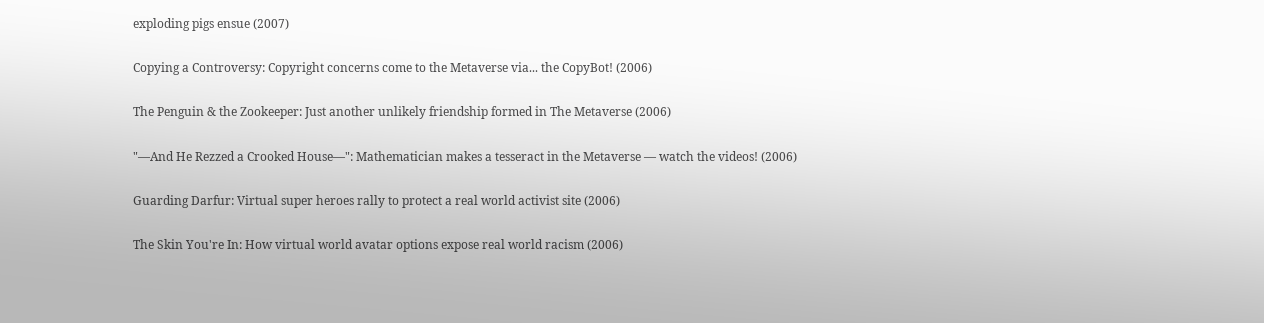exploding pigs ensue (2007)

Copying a Controversy: Copyright concerns come to the Metaverse via... the CopyBot! (2006)

The Penguin & the Zookeeper: Just another unlikely friendship formed in The Metaverse (2006)

"—And He Rezzed a Crooked House—": Mathematician makes a tesseract in the Metaverse — watch the videos! (2006)

Guarding Darfur: Virtual super heroes rally to protect a real world activist site (2006)

The Skin You're In: How virtual world avatar options expose real world racism (2006)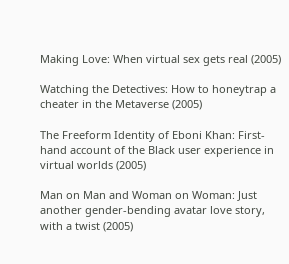Making Love: When virtual sex gets real (2005)

Watching the Detectives: How to honeytrap a cheater in the Metaverse (2005)

The Freeform Identity of Eboni Khan: First-hand account of the Black user experience in virtual worlds (2005)

Man on Man and Woman on Woman: Just another gender-bending avatar love story, with a twist (2005)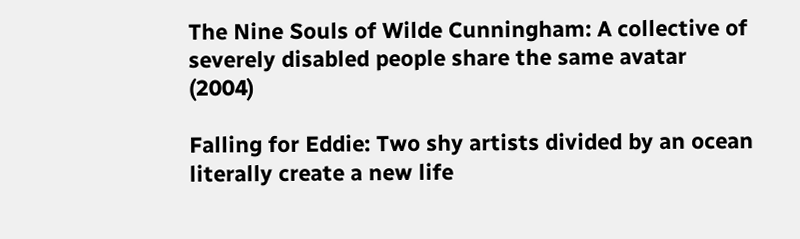The Nine Souls of Wilde Cunningham: A collective of severely disabled people share the same avatar (2004)

Falling for Eddie: Two shy artists divided by an ocean literally create a new life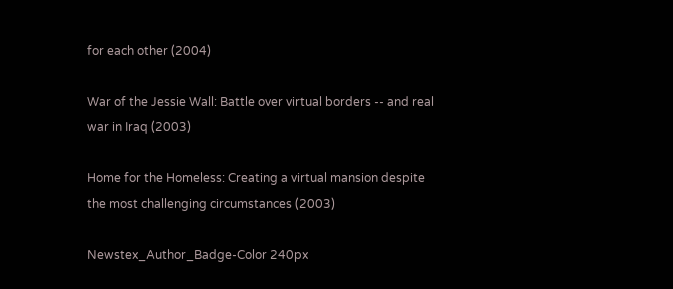for each other (2004)

War of the Jessie Wall: Battle over virtual borders -- and real war in Iraq (2003)

Home for the Homeless: Creating a virtual mansion despite the most challenging circumstances (2003)

Newstex_Author_Badge-Color 240px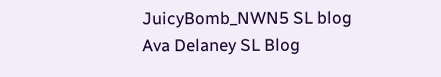JuicyBomb_NWN5 SL blog
Ava Delaney SL Blog